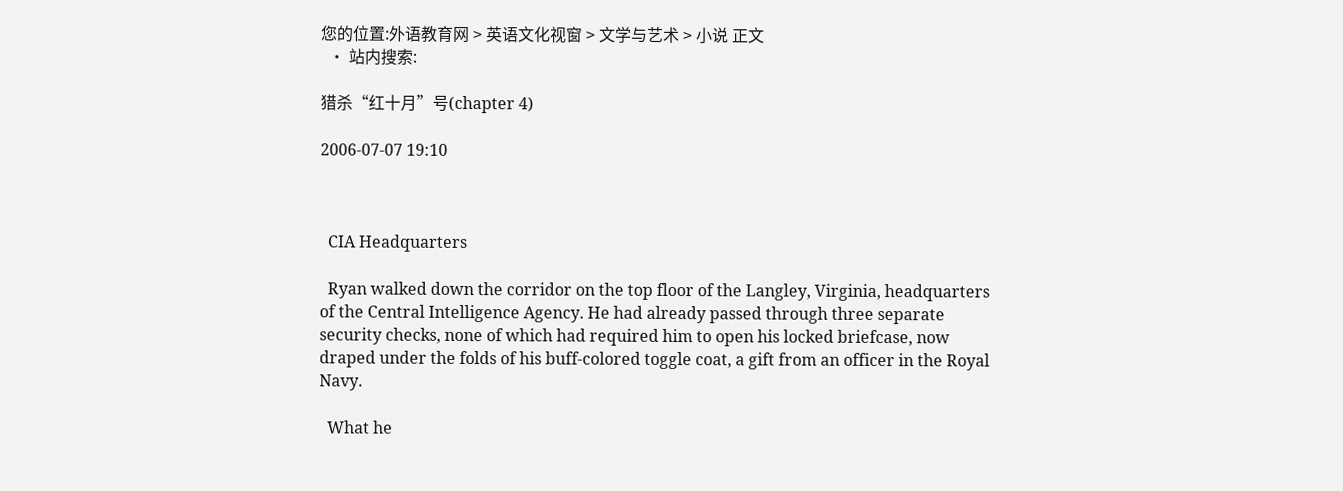您的位置:外语教育网 > 英语文化视窗 > 文学与艺术 > 小说 正文
  • 站内搜索:

猎杀“红十月”号(chapter 4)

2006-07-07 19:10



  CIA Headquarters

  Ryan walked down the corridor on the top floor of the Langley, Virginia, headquarters of the Central Intelligence Agency. He had already passed through three separate security checks, none of which had required him to open his locked briefcase, now draped under the folds of his buff-colored toggle coat, a gift from an officer in the Royal Navy.

  What he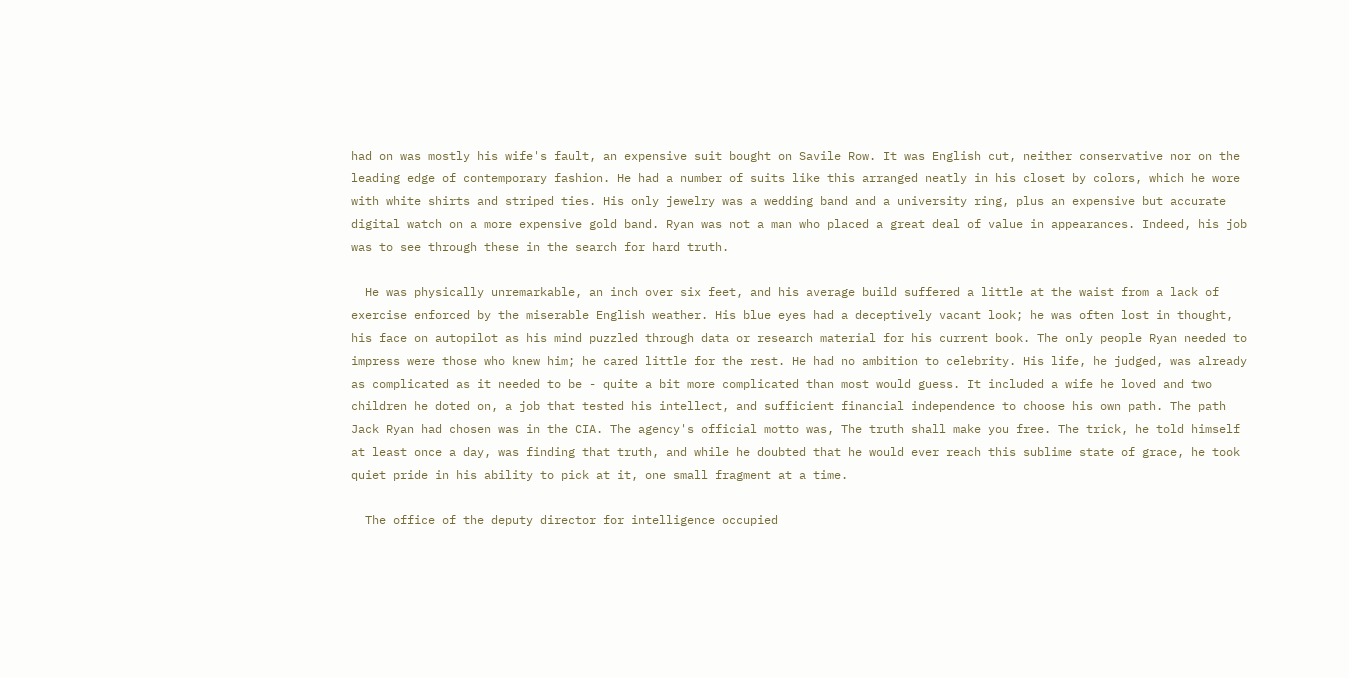had on was mostly his wife's fault, an expensive suit bought on Savile Row. It was English cut, neither conservative nor on the leading edge of contemporary fashion. He had a number of suits like this arranged neatly in his closet by colors, which he wore with white shirts and striped ties. His only jewelry was a wedding band and a university ring, plus an expensive but accurate digital watch on a more expensive gold band. Ryan was not a man who placed a great deal of value in appearances. Indeed, his job was to see through these in the search for hard truth.

  He was physically unremarkable, an inch over six feet, and his average build suffered a little at the waist from a lack of exercise enforced by the miserable English weather. His blue eyes had a deceptively vacant look; he was often lost in thought, his face on autopilot as his mind puzzled through data or research material for his current book. The only people Ryan needed to impress were those who knew him; he cared little for the rest. He had no ambition to celebrity. His life, he judged, was already as complicated as it needed to be - quite a bit more complicated than most would guess. It included a wife he loved and two children he doted on, a job that tested his intellect, and sufficient financial independence to choose his own path. The path Jack Ryan had chosen was in the CIA. The agency's official motto was, The truth shall make you free. The trick, he told himself at least once a day, was finding that truth, and while he doubted that he would ever reach this sublime state of grace, he took quiet pride in his ability to pick at it, one small fragment at a time.

  The office of the deputy director for intelligence occupied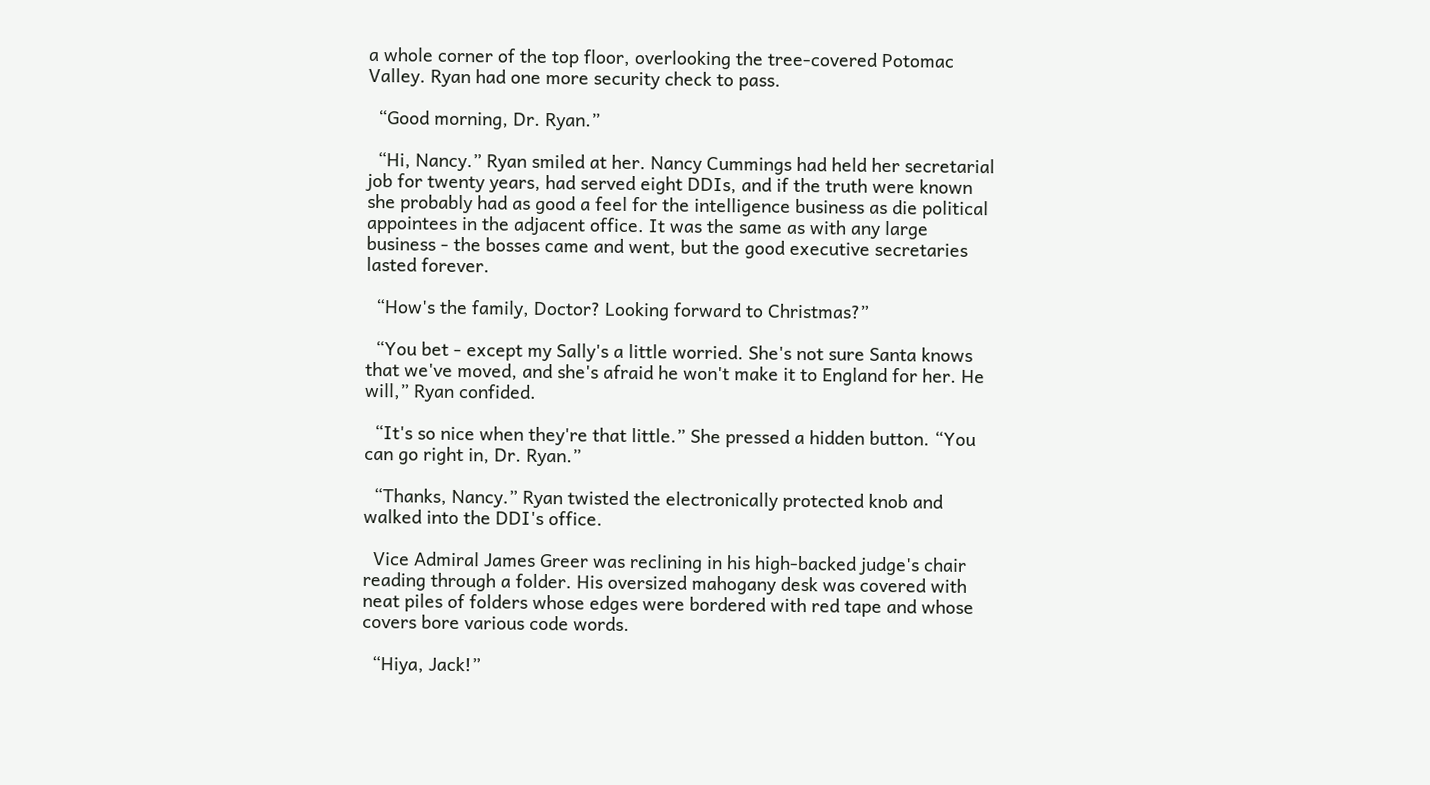a whole corner of the top floor, overlooking the tree-covered Potomac Valley. Ryan had one more security check to pass.

  “Good morning, Dr. Ryan.”

  “Hi, Nancy.” Ryan smiled at her. Nancy Cummings had held her secretarial job for twenty years, had served eight DDIs, and if the truth were known she probably had as good a feel for the intelligence business as die political appointees in the adjacent office. It was the same as with any large business - the bosses came and went, but the good executive secretaries lasted forever.

  “How's the family, Doctor? Looking forward to Christmas?”

  “You bet - except my Sally's a little worried. She's not sure Santa knows that we've moved, and she's afraid he won't make it to England for her. He will,” Ryan confided.

  “It's so nice when they're that little.” She pressed a hidden button. “You can go right in, Dr. Ryan.”

  “Thanks, Nancy.” Ryan twisted the electronically protected knob and walked into the DDI's office.

  Vice Admiral James Greer was reclining in his high-backed judge's chair reading through a folder. His oversized mahogany desk was covered with neat piles of folders whose edges were bordered with red tape and whose covers bore various code words.

  “Hiya, Jack!”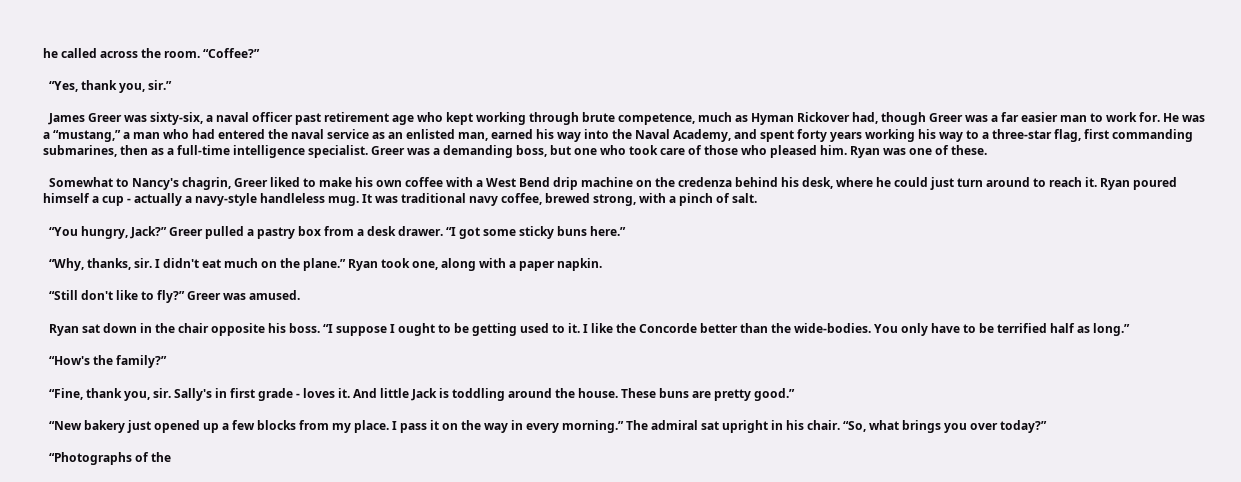he called across the room. “Coffee?”

  “Yes, thank you, sir.”

  James Greer was sixty-six, a naval officer past retirement age who kept working through brute competence, much as Hyman Rickover had, though Greer was a far easier man to work for. He was a “mustang,” a man who had entered the naval service as an enlisted man, earned his way into the Naval Academy, and spent forty years working his way to a three-star flag, first commanding submarines, then as a full-time intelligence specialist. Greer was a demanding boss, but one who took care of those who pleased him. Ryan was one of these.

  Somewhat to Nancy's chagrin, Greer liked to make his own coffee with a West Bend drip machine on the credenza behind his desk, where he could just turn around to reach it. Ryan poured himself a cup - actually a navy-style handleless mug. It was traditional navy coffee, brewed strong, with a pinch of salt.

  “You hungry, Jack?” Greer pulled a pastry box from a desk drawer. “I got some sticky buns here.”

  “Why, thanks, sir. I didn't eat much on the plane.” Ryan took one, along with a paper napkin.

  “Still don't like to fly?” Greer was amused.

  Ryan sat down in the chair opposite his boss. “I suppose I ought to be getting used to it. I like the Concorde better than the wide-bodies. You only have to be terrified half as long.”

  “How's the family?”

  “Fine, thank you, sir. Sally's in first grade - loves it. And little Jack is toddling around the house. These buns are pretty good.”

  “New bakery just opened up a few blocks from my place. I pass it on the way in every morning.” The admiral sat upright in his chair. “So, what brings you over today?”

  “Photographs of the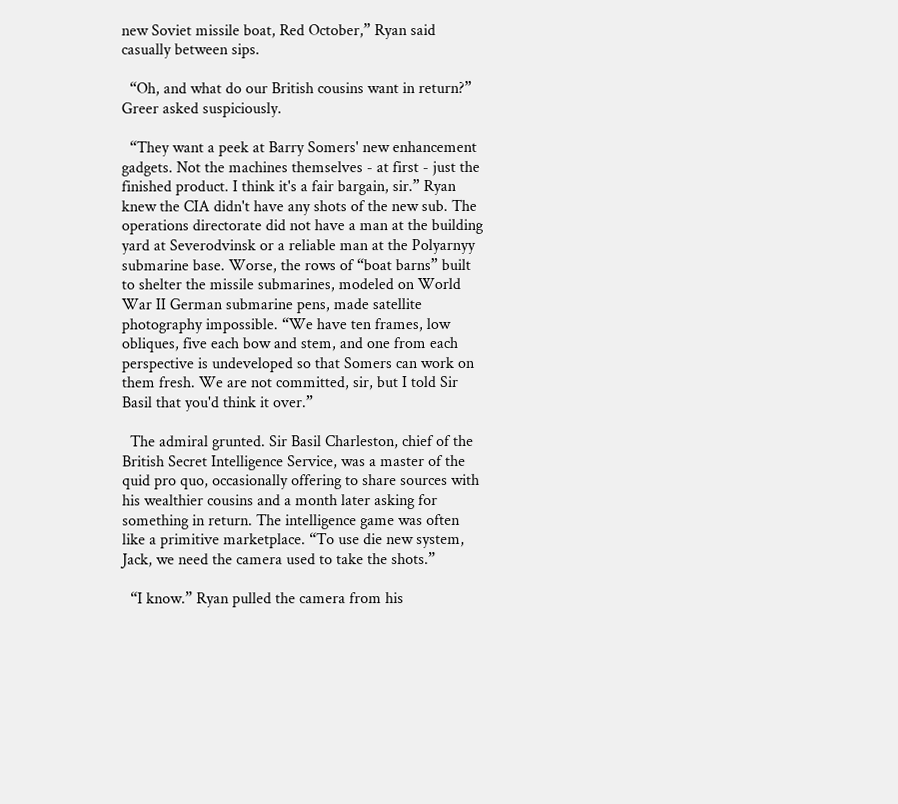new Soviet missile boat, Red October,” Ryan said casually between sips.

  “Oh, and what do our British cousins want in return?” Greer asked suspiciously.

  “They want a peek at Barry Somers' new enhancement gadgets. Not the machines themselves - at first - just the finished product. I think it's a fair bargain, sir.” Ryan knew the CIA didn't have any shots of the new sub. The operations directorate did not have a man at the building yard at Severodvinsk or a reliable man at the Polyarnyy submarine base. Worse, the rows of “boat barns” built to shelter the missile submarines, modeled on World War II German submarine pens, made satellite photography impossible. “We have ten frames, low obliques, five each bow and stem, and one from each perspective is undeveloped so that Somers can work on them fresh. We are not committed, sir, but I told Sir Basil that you'd think it over.”

  The admiral grunted. Sir Basil Charleston, chief of the British Secret Intelligence Service, was a master of the quid pro quo, occasionally offering to share sources with his wealthier cousins and a month later asking for something in return. The intelligence game was often like a primitive marketplace. “To use die new system, Jack, we need the camera used to take the shots.”

  “I know.” Ryan pulled the camera from his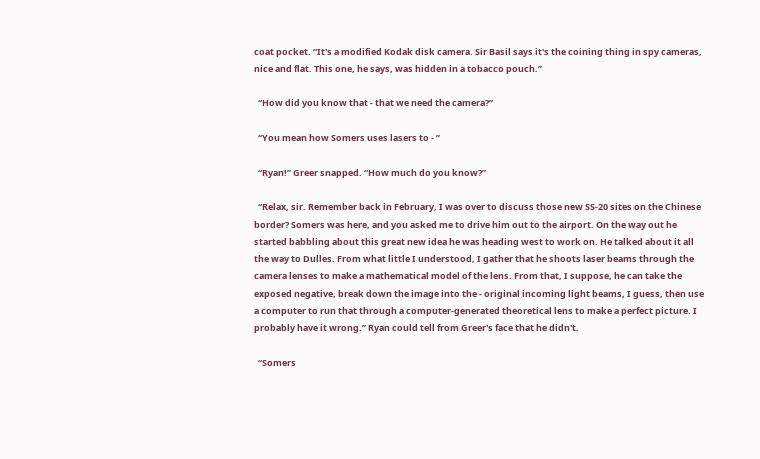coat pocket. “It's a modified Kodak disk camera. Sir Basil says it's the coining thing in spy cameras, nice and flat. This one, he says, was hidden in a tobacco pouch.”

  “How did you know that - that we need the camera?”

  “You mean how Somers uses lasers to - ”

  “Ryan!” Greer snapped. “How much do you know?”

  “Relax, sir. Remember back in February, I was over to discuss those new SS-20 sites on the Chinese border? Somers was here, and you asked me to drive him out to the airport. On the way out he started babbling about this great new idea he was heading west to work on. He talked about it all the way to Dulles. From what little I understood, I gather that he shoots laser beams through the camera lenses to make a mathematical model of the lens. From that, I suppose, he can take the exposed negative, break down the image into the - original incoming light beams, I guess, then use a computer to run that through a computer-generated theoretical lens to make a perfect picture. I probably have it wrong.” Ryan could tell from Greer's face that he didn't.

  “Somers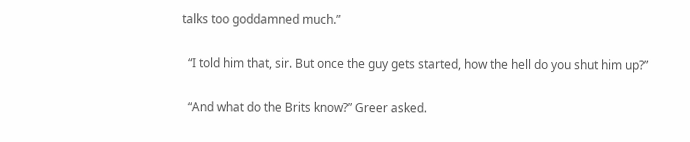talks too goddamned much.”

  “I told him that, sir. But once the guy gets started, how the hell do you shut him up?”

  “And what do the Brits know?” Greer asked.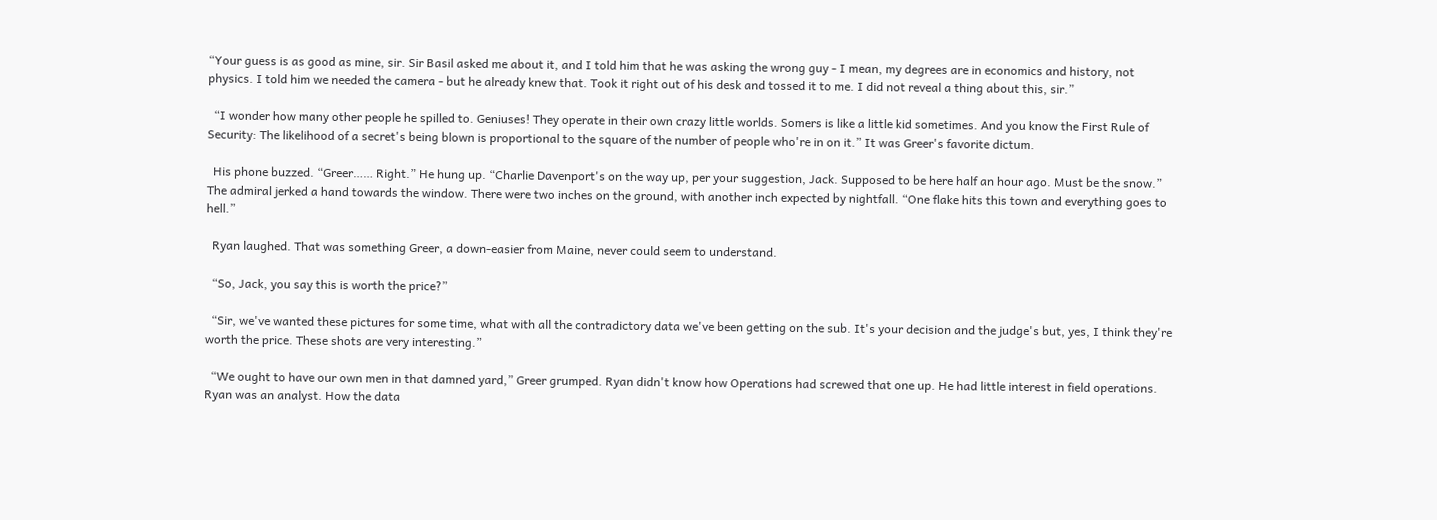“Your guess is as good as mine, sir. Sir Basil asked me about it, and I told him that he was asking the wrong guy - I mean, my degrees are in economics and history, not physics. I told him we needed the camera - but he already knew that. Took it right out of his desk and tossed it to me. I did not reveal a thing about this, sir.”

  “I wonder how many other people he spilled to. Geniuses! They operate in their own crazy little worlds. Somers is like a little kid sometimes. And you know the First Rule of Security: The likelihood of a secret's being blown is proportional to the square of the number of people who're in on it.” It was Greer's favorite dictum.

  His phone buzzed. “Greer…… Right.” He hung up. “Charlie Davenport's on the way up, per your suggestion, Jack. Supposed to be here half an hour ago. Must be the snow.” The admiral jerked a hand towards the window. There were two inches on the ground, with another inch expected by nightfall. “One flake hits this town and everything goes to hell.”

  Ryan laughed. That was something Greer, a down-easier from Maine, never could seem to understand.

  “So, Jack, you say this is worth the price?”

  “Sir, we've wanted these pictures for some time, what with all the contradictory data we've been getting on the sub. It's your decision and the judge's but, yes, I think they're worth the price. These shots are very interesting.”

  “We ought to have our own men in that damned yard,” Greer grumped. Ryan didn't know how Operations had screwed that one up. He had little interest in field operations. Ryan was an analyst. How the data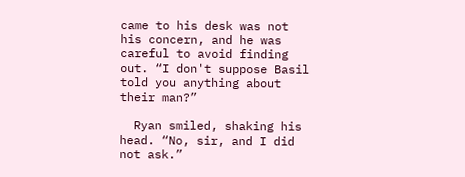came to his desk was not his concern, and he was careful to avoid finding out. “I don't suppose Basil told you anything about their man?”

  Ryan smiled, shaking his head. “No, sir, and I did not ask.”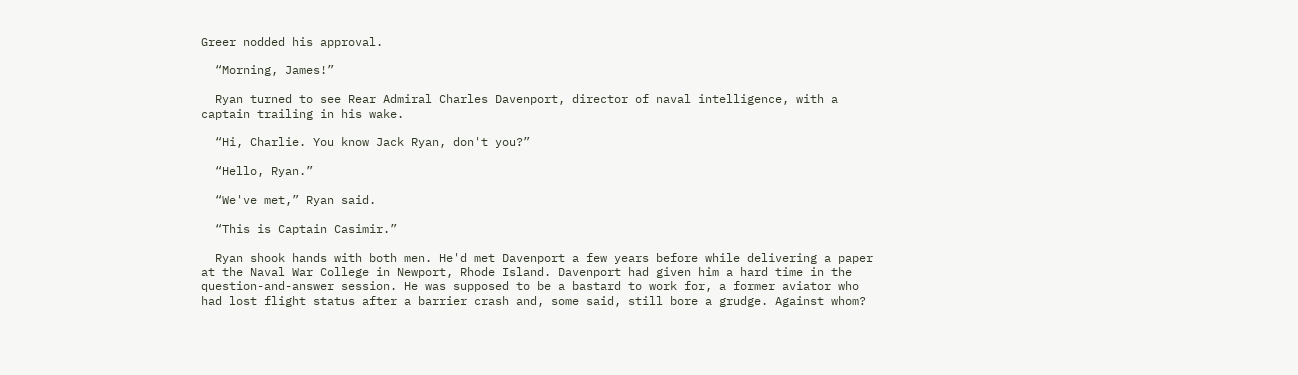Greer nodded his approval.

  “Morning, James!”

  Ryan turned to see Rear Admiral Charles Davenport, director of naval intelligence, with a captain trailing in his wake.

  “Hi, Charlie. You know Jack Ryan, don't you?”

  “Hello, Ryan.”

  “We've met,” Ryan said.

  “This is Captain Casimir.”

  Ryan shook hands with both men. He'd met Davenport a few years before while delivering a paper at the Naval War College in Newport, Rhode Island. Davenport had given him a hard time in the question-and-answer session. He was supposed to be a bastard to work for, a former aviator who had lost flight status after a barrier crash and, some said, still bore a grudge. Against whom?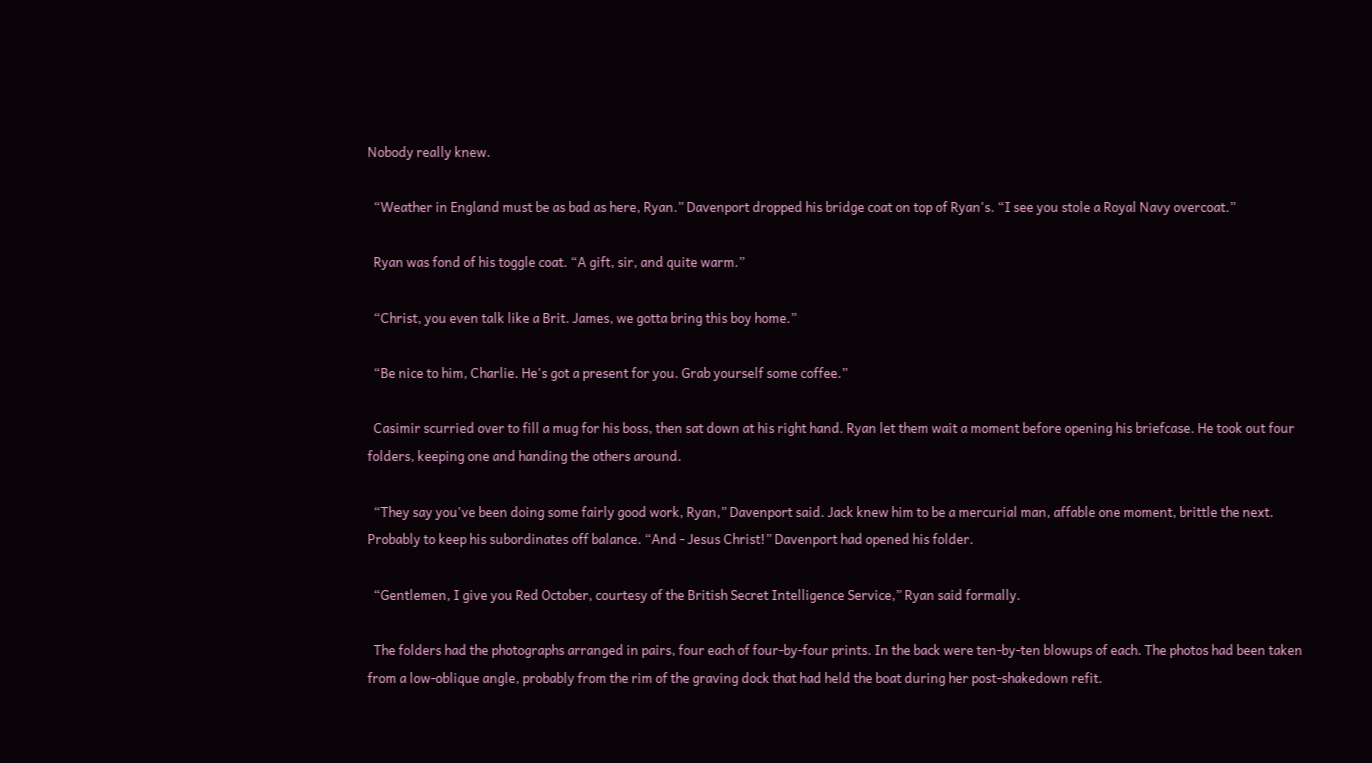Nobody really knew.

  “Weather in England must be as bad as here, Ryan.” Davenport dropped his bridge coat on top of Ryan's. “I see you stole a Royal Navy overcoat.”

  Ryan was fond of his toggle coat. “A gift, sir, and quite warm.”

  “Christ, you even talk like a Brit. James, we gotta bring this boy home.”

  “Be nice to him, Charlie. He's got a present for you. Grab yourself some coffee.”

  Casimir scurried over to fill a mug for his boss, then sat down at his right hand. Ryan let them wait a moment before opening his briefcase. He took out four folders, keeping one and handing the others around.

  “They say you've been doing some fairly good work, Ryan,” Davenport said. Jack knew him to be a mercurial man, affable one moment, brittle the next. Probably to keep his subordinates off balance. “And - Jesus Christ!” Davenport had opened his folder.

  “Gentlemen, I give you Red October, courtesy of the British Secret Intelligence Service,” Ryan said formally.

  The folders had the photographs arranged in pairs, four each of four-by-four prints. In the back were ten-by-ten blowups of each. The photos had been taken from a low-oblique angle, probably from the rim of the graving dock that had held the boat during her post-shakedown refit.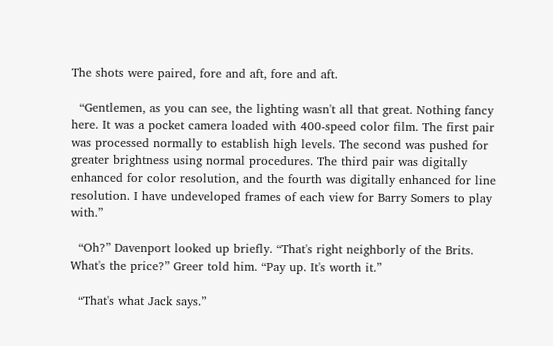The shots were paired, fore and aft, fore and aft.

  “Gentlemen, as you can see, the lighting wasn't all that great. Nothing fancy here. It was a pocket camera loaded with 400-speed color film. The first pair was processed normally to establish high levels. The second was pushed for greater brightness using normal procedures. The third pair was digitally enhanced for color resolution, and the fourth was digitally enhanced for line resolution. I have undeveloped frames of each view for Barry Somers to play with.”

  “Oh?” Davenport looked up briefly. “That's right neighborly of the Brits. What's the price?” Greer told him. “Pay up. It's worth it.”

  “That's what Jack says.”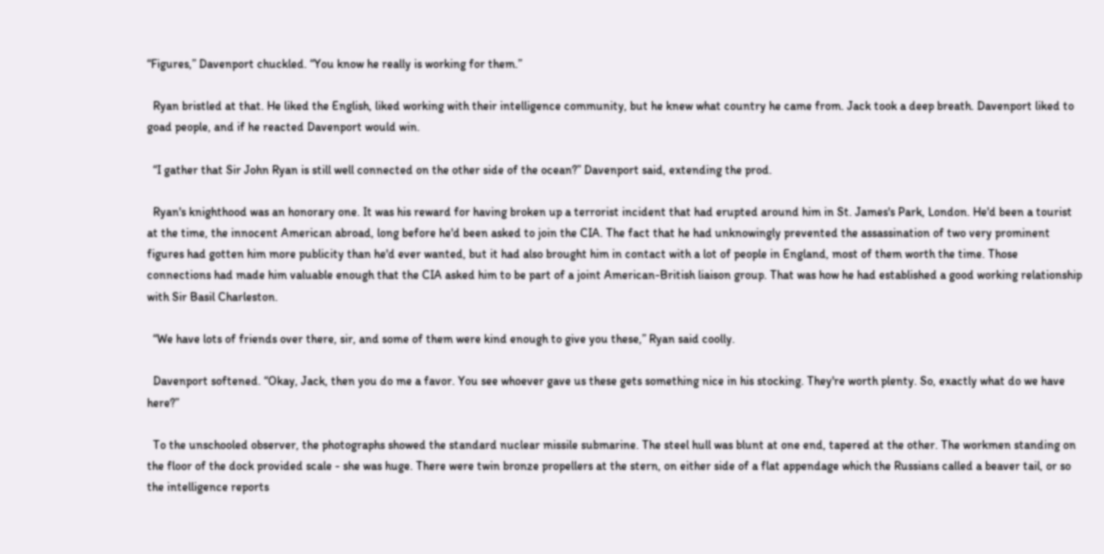“Figures,” Davenport chuckled. “You know he really is working for them.”

  Ryan bristled at that. He liked the English, liked working with their intelligence community, but he knew what country he came from. Jack took a deep breath. Davenport liked to goad people, and if he reacted Davenport would win.

  “I gather that Sir John Ryan is still well connected on the other side of the ocean?” Davenport said, extending the prod.

  Ryan's knighthood was an honorary one. It was his reward for having broken up a terrorist incident that had erupted around him in St. James's Park, London. He'd been a tourist at the time, the innocent American abroad, long before he'd been asked to join the CIA. The fact that he had unknowingly prevented the assassination of two very prominent figures had gotten him more publicity than he'd ever wanted, but it had also brought him in contact with a lot of people in England, most of them worth the time. Those connections had made him valuable enough that the CIA asked him to be part of a joint American-British liaison group. That was how he had established a good working relationship with Sir Basil Charleston.

  “We have lots of friends over there, sir, and some of them were kind enough to give you these,” Ryan said coolly.

  Davenport softened. “Okay, Jack, then you do me a favor. You see whoever gave us these gets something nice in his stocking. They're worth plenty. So, exactly what do we have here?”

  To the unschooled observer, the photographs showed the standard nuclear missile submarine. The steel hull was blunt at one end, tapered at the other. The workmen standing on the floor of the dock provided scale - she was huge. There were twin bronze propellers at the stern, on either side of a flat appendage which the Russians called a beaver tail, or so the intelligence reports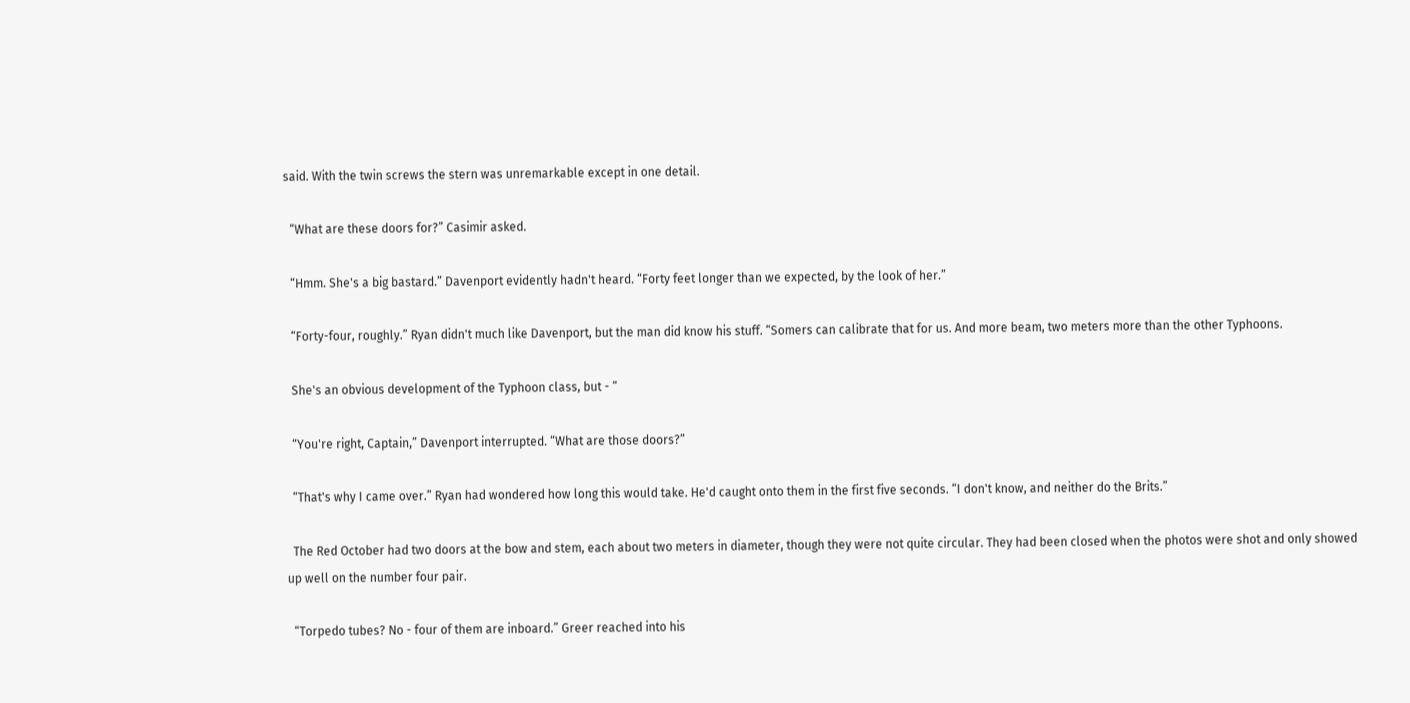said. With the twin screws the stern was unremarkable except in one detail.

  “What are these doors for?” Casimir asked.

  “Hmm. She's a big bastard.” Davenport evidently hadn't heard. “Forty feet longer than we expected, by the look of her.”

  “Forty-four, roughly.” Ryan didn't much like Davenport, but the man did know his stuff. “Somers can calibrate that for us. And more beam, two meters more than the other Typhoons.

  She's an obvious development of the Typhoon class, but - “

  “You're right, Captain,” Davenport interrupted. “What are those doors?”

  “That's why I came over.” Ryan had wondered how long this would take. He'd caught onto them in the first five seconds. “I don't know, and neither do the Brits.”

  The Red October had two doors at the bow and stem, each about two meters in diameter, though they were not quite circular. They had been closed when the photos were shot and only showed up well on the number four pair.

  “Torpedo tubes? No - four of them are inboard.” Greer reached into his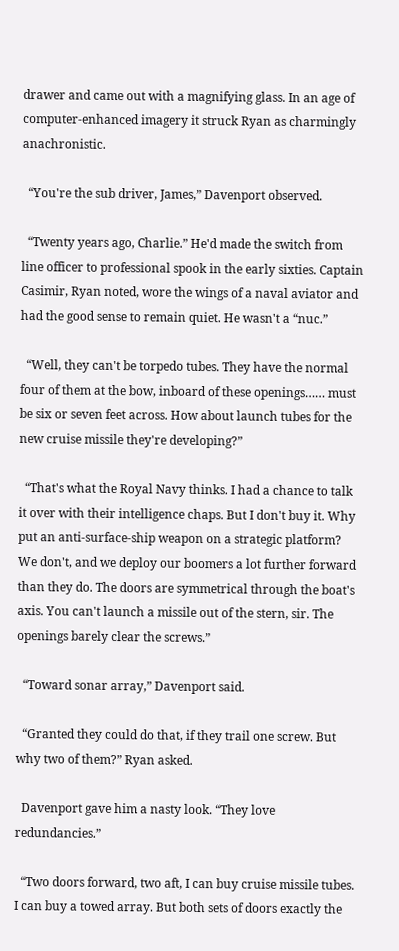drawer and came out with a magnifying glass. In an age of computer-enhanced imagery it struck Ryan as charmingly anachronistic.

  “You're the sub driver, James,” Davenport observed.

  “Twenty years ago, Charlie.” He'd made the switch from line officer to professional spook in the early sixties. Captain Casimir, Ryan noted, wore the wings of a naval aviator and had the good sense to remain quiet. He wasn't a “nuc.”

  “Well, they can't be torpedo tubes. They have the normal four of them at the bow, inboard of these openings…… must be six or seven feet across. How about launch tubes for the new cruise missile they're developing?”

  “That's what the Royal Navy thinks. I had a chance to talk it over with their intelligence chaps. But I don't buy it. Why put an anti-surface-ship weapon on a strategic platform? We don't, and we deploy our boomers a lot further forward than they do. The doors are symmetrical through the boat's axis. You can't launch a missile out of the stern, sir. The openings barely clear the screws.”

  “Toward sonar array,” Davenport said.

  “Granted they could do that, if they trail one screw. But why two of them?” Ryan asked.

  Davenport gave him a nasty look. “They love redundancies.”

  “Two doors forward, two aft, I can buy cruise missile tubes. I can buy a towed array. But both sets of doors exactly the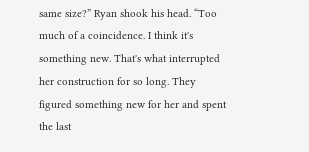same size?” Ryan shook his head. “Too much of a coincidence. I think it's something new. That's what interrupted her construction for so long. They figured something new for her and spent the last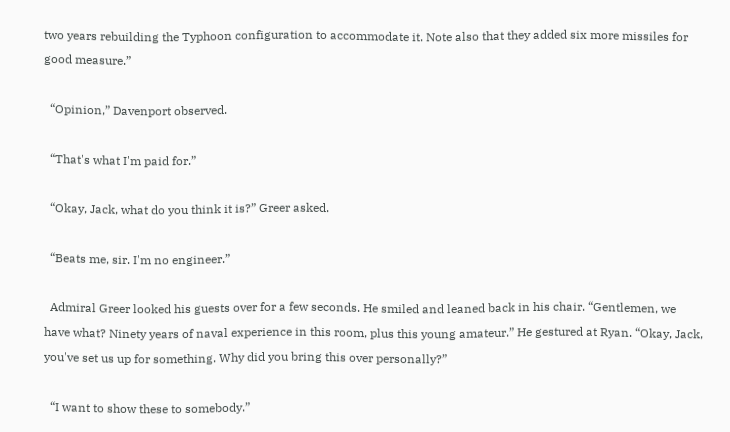two years rebuilding the Typhoon configuration to accommodate it. Note also that they added six more missiles for good measure.”

  “Opinion,” Davenport observed.

  “That's what I'm paid for.”

  “Okay, Jack, what do you think it is?” Greer asked.

  “Beats me, sir. I'm no engineer.”

  Admiral Greer looked his guests over for a few seconds. He smiled and leaned back in his chair. “Gentlemen, we have what? Ninety years of naval experience in this room, plus this young amateur.” He gestured at Ryan. “Okay, Jack, you've set us up for something. Why did you bring this over personally?”

  “I want to show these to somebody.”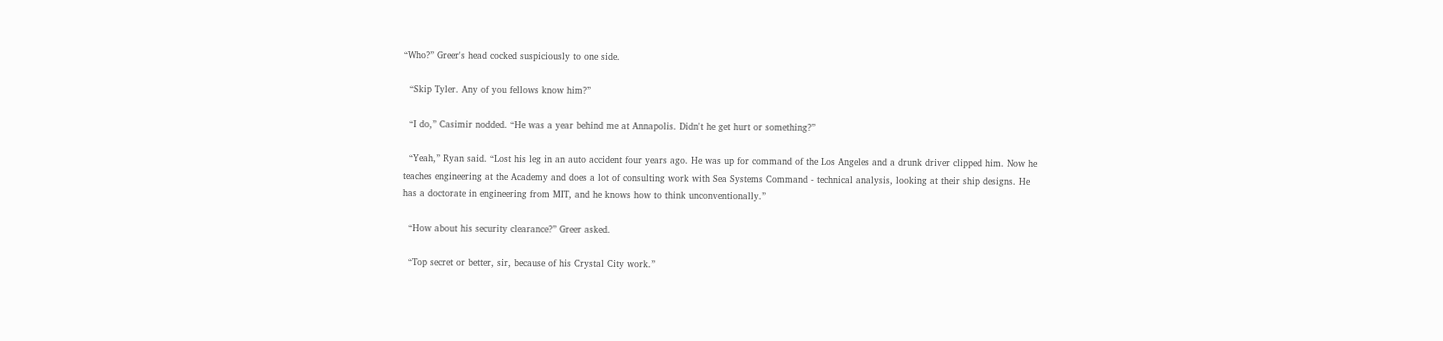“Who?” Greer's head cocked suspiciously to one side.

  “Skip Tyler. Any of you fellows know him?”

  “I do,” Casimir nodded. “He was a year behind me at Annapolis. Didn't he get hurt or something?”

  “Yeah,” Ryan said. “Lost his leg in an auto accident four years ago. He was up for command of the Los Angeles and a drunk driver clipped him. Now he teaches engineering at the Academy and does a lot of consulting work with Sea Systems Command - technical analysis, looking at their ship designs. He has a doctorate in engineering from MIT, and he knows how to think unconventionally.”

  “How about his security clearance?” Greer asked.

  “Top secret or better, sir, because of his Crystal City work.”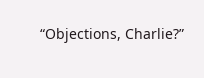“Objections, Charlie?”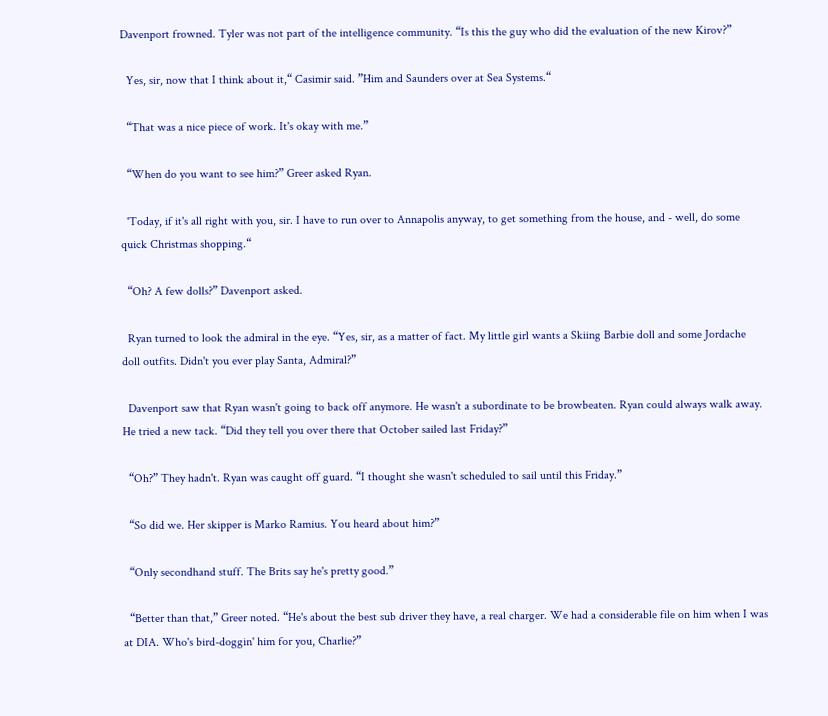Davenport frowned. Tyler was not part of the intelligence community. “Is this the guy who did the evaluation of the new Kirov?”

  Yes, sir, now that I think about it,“ Casimir said. ”Him and Saunders over at Sea Systems.“

  “That was a nice piece of work. It's okay with me.”

  “When do you want to see him?” Greer asked Ryan.

  'Today, if it's all right with you, sir. I have to run over to Annapolis anyway, to get something from the house, and - well, do some quick Christmas shopping.“

  “Oh? A few dolls?” Davenport asked.

  Ryan turned to look the admiral in the eye. “Yes, sir, as a matter of fact. My little girl wants a Skiing Barbie doll and some Jordache doll outfits. Didn't you ever play Santa, Admiral?”

  Davenport saw that Ryan wasn't going to back off anymore. He wasn't a subordinate to be browbeaten. Ryan could always walk away. He tried a new tack. “Did they tell you over there that October sailed last Friday?”

  “Oh?” They hadn't. Ryan was caught off guard. “I thought she wasn't scheduled to sail until this Friday.”

  “So did we. Her skipper is Marko Ramius. You heard about him?”

  “Only secondhand stuff. The Brits say he's pretty good.”

  “Better than that,” Greer noted. “He's about the best sub driver they have, a real charger. We had a considerable file on him when I was at DIA. Who's bird-doggin' him for you, Charlie?”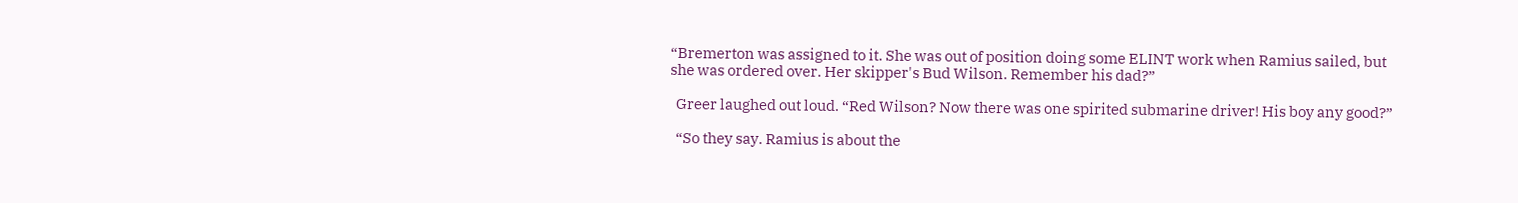“Bremerton was assigned to it. She was out of position doing some ELINT work when Ramius sailed, but she was ordered over. Her skipper's Bud Wilson. Remember his dad?”

  Greer laughed out loud. “Red Wilson? Now there was one spirited submarine driver! His boy any good?”

  “So they say. Ramius is about the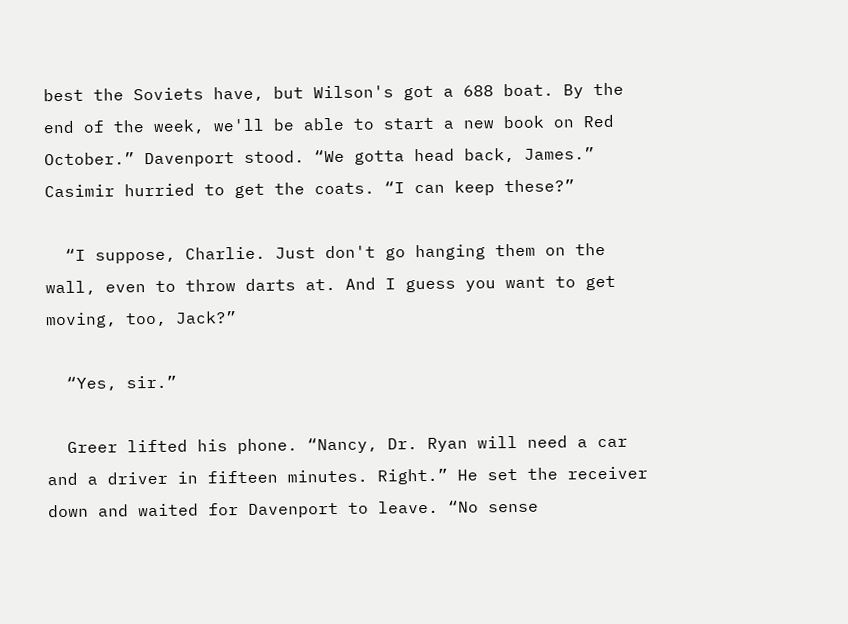best the Soviets have, but Wilson's got a 688 boat. By the end of the week, we'll be able to start a new book on Red October.” Davenport stood. “We gotta head back, James.” Casimir hurried to get the coats. “I can keep these?”

  “I suppose, Charlie. Just don't go hanging them on the wall, even to throw darts at. And I guess you want to get moving, too, Jack?”

  “Yes, sir.”

  Greer lifted his phone. “Nancy, Dr. Ryan will need a car and a driver in fifteen minutes. Right.” He set the receiver down and waited for Davenport to leave. “No sense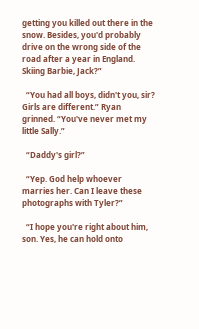getting you killed out there in the snow. Besides, you'd probably drive on the wrong side of the road after a year in England. Skiing Barbie, Jack?”

  “You had all boys, didn't you, sir? Girls are different.” Ryan grinned. “You've never met my little Sally.”

  “Daddy's girl?”

  “Yep. God help whoever marries her. Can I leave these photographs with Tyler?”

  “I hope you're right about him, son. Yes, he can hold onto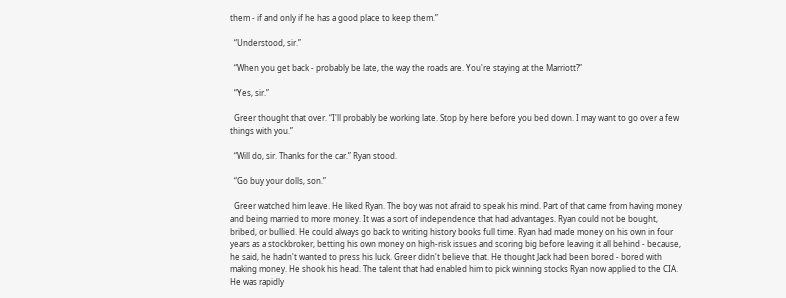them - if and only if he has a good place to keep them.”

  “Understood, sir.”

  “When you get back - probably be late, the way the roads are. You're staying at the Marriott?”

  “Yes, sir.”

  Greer thought that over. “I'll probably be working late. Stop by here before you bed down. I may want to go over a few things with you.”

  “Will do, sir. Thanks for the car.” Ryan stood.

  “Go buy your dolls, son.”

  Greer watched him leave. He liked Ryan. The boy was not afraid to speak his mind. Part of that came from having money and being married to more money. It was a sort of independence that had advantages. Ryan could not be bought, bribed, or bullied. He could always go back to writing history books full time. Ryan had made money on his own in four years as a stockbroker, betting his own money on high-risk issues and scoring big before leaving it all behind - because, he said, he hadn't wanted to press his luck. Greer didn't believe that. He thought Jack had been bored - bored with making money. He shook his head. The talent that had enabled him to pick winning stocks Ryan now applied to the CIA. He was rapidly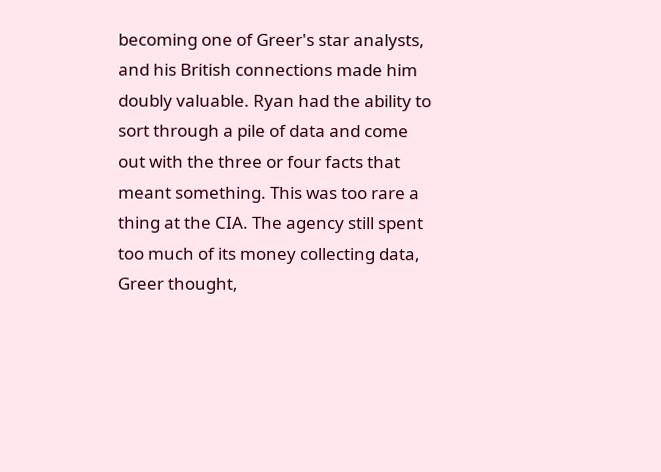becoming one of Greer's star analysts, and his British connections made him doubly valuable. Ryan had the ability to sort through a pile of data and come out with the three or four facts that meant something. This was too rare a thing at the CIA. The agency still spent too much of its money collecting data, Greer thought,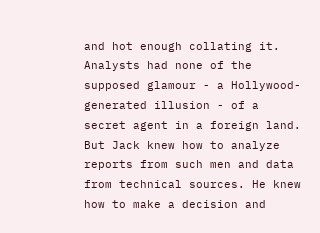and hot enough collating it. Analysts had none of the supposed glamour - a Hollywood-generated illusion - of a secret agent in a foreign land. But Jack knew how to analyze reports from such men and data from technical sources. He knew how to make a decision and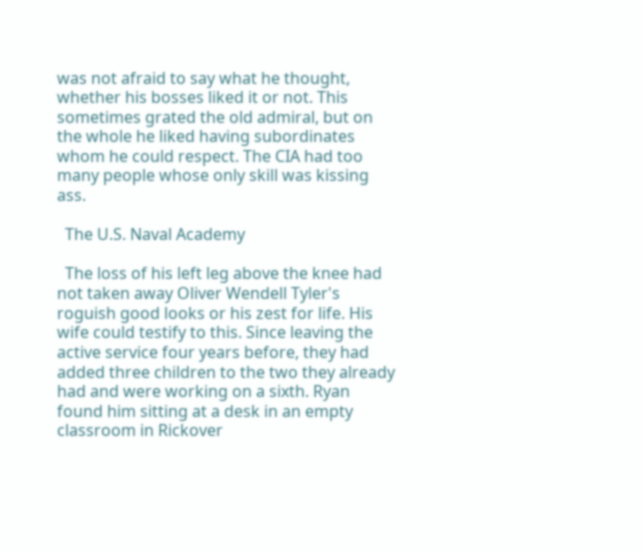was not afraid to say what he thought, whether his bosses liked it or not. This sometimes grated the old admiral, but on the whole he liked having subordinates whom he could respect. The CIA had too many people whose only skill was kissing ass.

  The U.S. Naval Academy

  The loss of his left leg above the knee had not taken away Oliver Wendell Tyler's roguish good looks or his zest for life. His wife could testify to this. Since leaving the active service four years before, they had added three children to the two they already had and were working on a sixth. Ryan found him sitting at a desk in an empty classroom in Rickover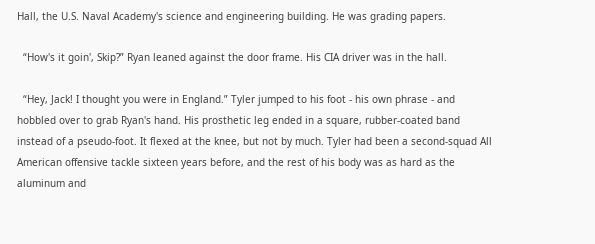Hall, the U.S. Naval Academy's science and engineering building. He was grading papers.

  “How's it goin', Skip?” Ryan leaned against the door frame. His CIA driver was in the hall.

  “Hey, Jack! I thought you were in England.” Tyler jumped to his foot - his own phrase - and hobbled over to grab Ryan's hand. His prosthetic leg ended in a square, rubber-coated band instead of a pseudo-foot. It flexed at the knee, but not by much. Tyler had been a second-squad All American offensive tackle sixteen years before, and the rest of his body was as hard as the aluminum and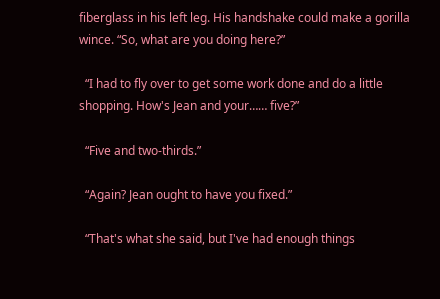fiberglass in his left leg. His handshake could make a gorilla wince. “So, what are you doing here?”

  “I had to fly over to get some work done and do a little shopping. How's Jean and your…… five?”

  “Five and two-thirds.”

  “Again? Jean ought to have you fixed.”

  “That's what she said, but I've had enough things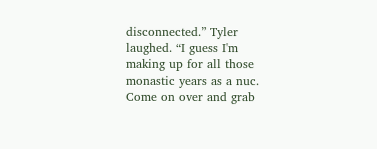disconnected.” Tyler laughed. “I guess I'm making up for all those monastic years as a nuc. Come on over and grab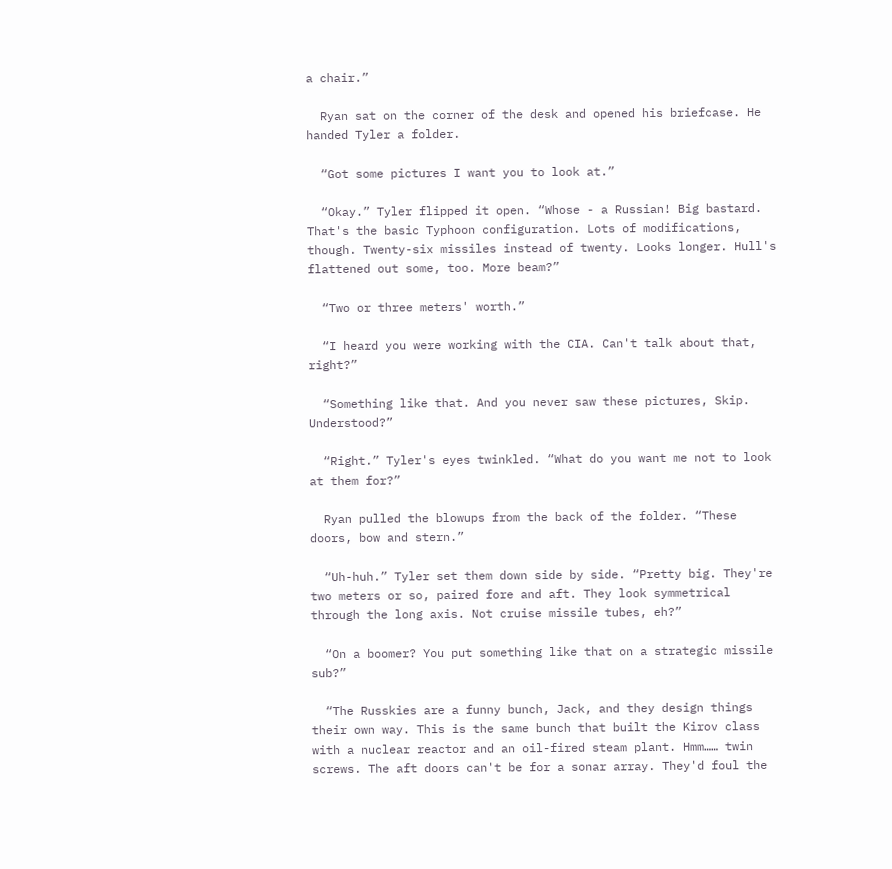a chair.”

  Ryan sat on the corner of the desk and opened his briefcase. He handed Tyler a folder.

  “Got some pictures I want you to look at.”

  “Okay.” Tyler flipped it open. “Whose - a Russian! Big bastard. That's the basic Typhoon configuration. Lots of modifications, though. Twenty-six missiles instead of twenty. Looks longer. Hull's flattened out some, too. More beam?”

  “Two or three meters' worth.”

  “I heard you were working with the CIA. Can't talk about that, right?”

  “Something like that. And you never saw these pictures, Skip. Understood?”

  “Right.” Tyler's eyes twinkled. “What do you want me not to look at them for?”

  Ryan pulled the blowups from the back of the folder. “These doors, bow and stern.”

  “Uh-huh.” Tyler set them down side by side. “Pretty big. They're two meters or so, paired fore and aft. They look symmetrical through the long axis. Not cruise missile tubes, eh?”

  “On a boomer? You put something like that on a strategic missile sub?”

  “The Russkies are a funny bunch, Jack, and they design things their own way. This is the same bunch that built the Kirov class with a nuclear reactor and an oil-fired steam plant. Hmm…… twin screws. The aft doors can't be for a sonar array. They'd foul the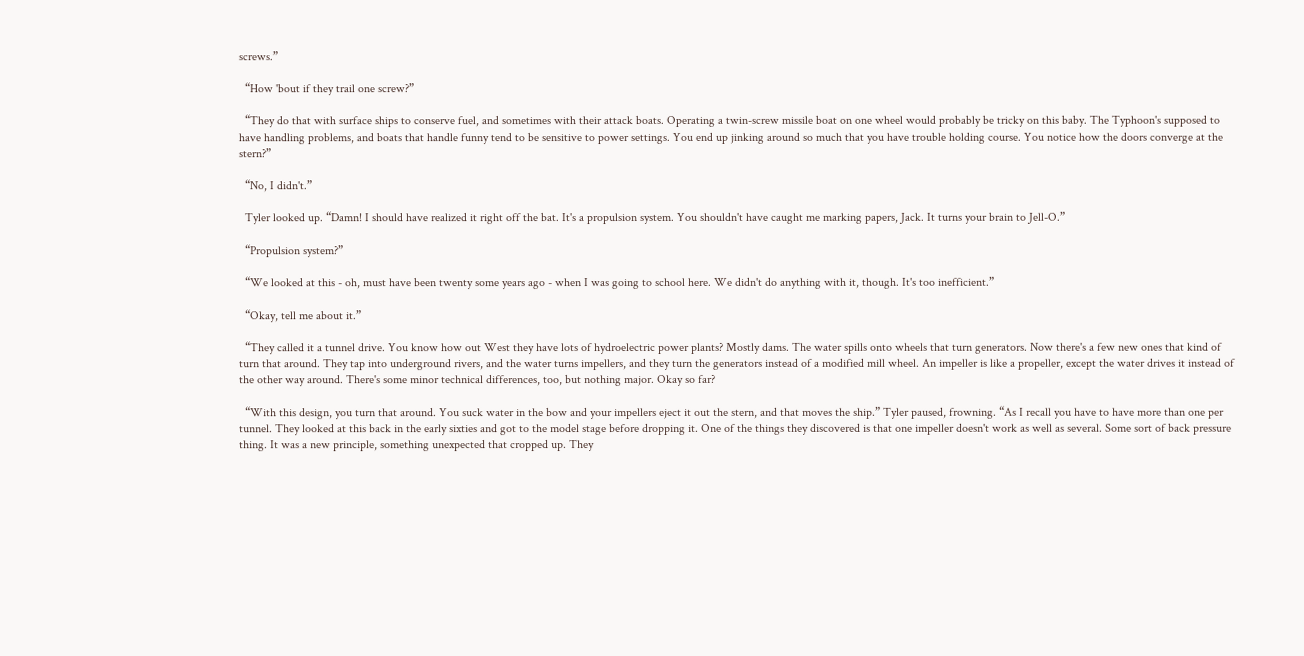screws.”

  “How 'bout if they trail one screw?”

  “They do that with surface ships to conserve fuel, and sometimes with their attack boats. Operating a twin-screw missile boat on one wheel would probably be tricky on this baby. The Typhoon's supposed to have handling problems, and boats that handle funny tend to be sensitive to power settings. You end up jinking around so much that you have trouble holding course. You notice how the doors converge at the stern?”

  “No, I didn't.”

  Tyler looked up. “Damn! I should have realized it right off the bat. It's a propulsion system. You shouldn't have caught me marking papers, Jack. It turns your brain to Jell-O.”

  “Propulsion system?”

  “We looked at this - oh, must have been twenty some years ago - when I was going to school here. We didn't do anything with it, though. It's too inefficient.”

  “Okay, tell me about it.”

  “They called it a tunnel drive. You know how out West they have lots of hydroelectric power plants? Mostly dams. The water spills onto wheels that turn generators. Now there's a few new ones that kind of turn that around. They tap into underground rivers, and the water turns impellers, and they turn the generators instead of a modified mill wheel. An impeller is like a propeller, except the water drives it instead of the other way around. There's some minor technical differences, too, but nothing major. Okay so far?

  “With this design, you turn that around. You suck water in the bow and your impellers eject it out the stern, and that moves the ship.” Tyler paused, frowning. “As I recall you have to have more than one per tunnel. They looked at this back in the early sixties and got to the model stage before dropping it. One of the things they discovered is that one impeller doesn't work as well as several. Some sort of back pressure thing. It was a new principle, something unexpected that cropped up. They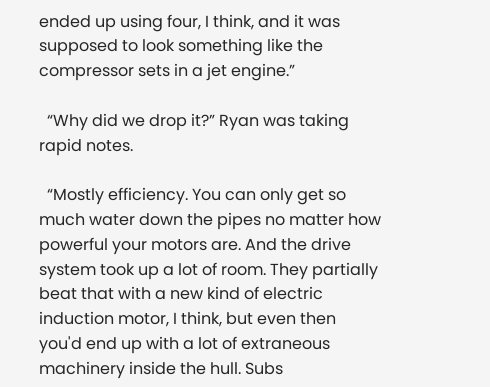ended up using four, I think, and it was supposed to look something like the compressor sets in a jet engine.”

  “Why did we drop it?” Ryan was taking rapid notes.

  “Mostly efficiency. You can only get so much water down the pipes no matter how powerful your motors are. And the drive system took up a lot of room. They partially beat that with a new kind of electric induction motor, I think, but even then you'd end up with a lot of extraneous machinery inside the hull. Subs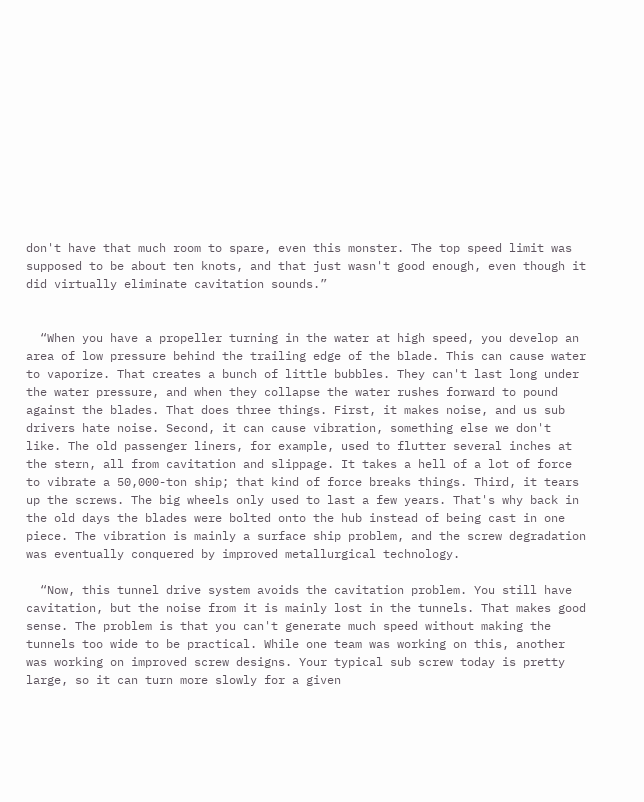don't have that much room to spare, even this monster. The top speed limit was supposed to be about ten knots, and that just wasn't good enough, even though it did virtually eliminate cavitation sounds.”


  “When you have a propeller turning in the water at high speed, you develop an area of low pressure behind the trailing edge of the blade. This can cause water to vaporize. That creates a bunch of little bubbles. They can't last long under the water pressure, and when they collapse the water rushes forward to pound against the blades. That does three things. First, it makes noise, and us sub drivers hate noise. Second, it can cause vibration, something else we don't like. The old passenger liners, for example, used to flutter several inches at the stern, all from cavitation and slippage. It takes a hell of a lot of force to vibrate a 50,000-ton ship; that kind of force breaks things. Third, it tears up the screws. The big wheels only used to last a few years. That's why back in the old days the blades were bolted onto the hub instead of being cast in one piece. The vibration is mainly a surface ship problem, and the screw degradation was eventually conquered by improved metallurgical technology.

  “Now, this tunnel drive system avoids the cavitation problem. You still have cavitation, but the noise from it is mainly lost in the tunnels. That makes good sense. The problem is that you can't generate much speed without making the tunnels too wide to be practical. While one team was working on this, another was working on improved screw designs. Your typical sub screw today is pretty large, so it can turn more slowly for a given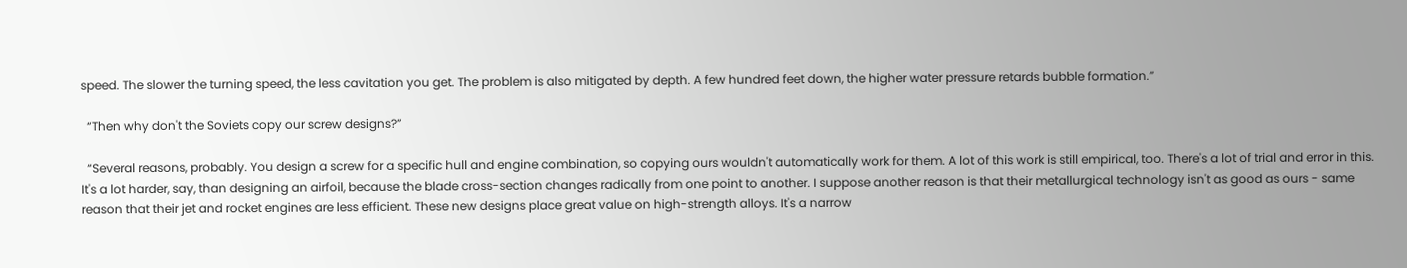speed. The slower the turning speed, the less cavitation you get. The problem is also mitigated by depth. A few hundred feet down, the higher water pressure retards bubble formation.”

  “Then why don't the Soviets copy our screw designs?”

  “Several reasons, probably. You design a screw for a specific hull and engine combination, so copying ours wouldn't automatically work for them. A lot of this work is still empirical, too. There's a lot of trial and error in this. It's a lot harder, say, than designing an airfoil, because the blade cross-section changes radically from one point to another. I suppose another reason is that their metallurgical technology isn't as good as ours - same reason that their jet and rocket engines are less efficient. These new designs place great value on high-strength alloys. It's a narrow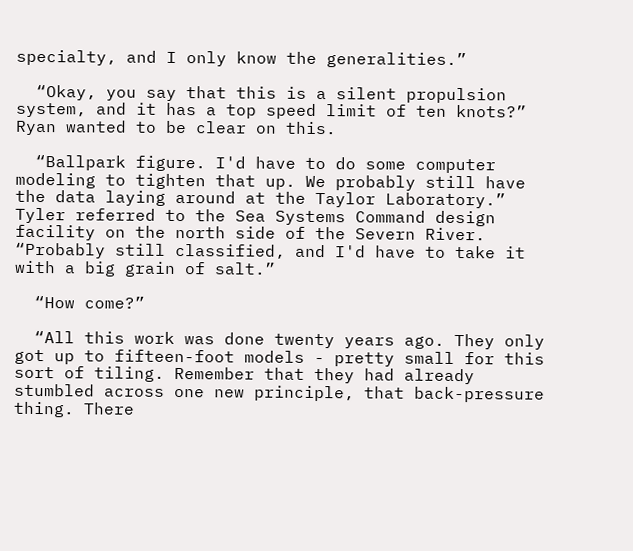specialty, and I only know the generalities.”

  “Okay, you say that this is a silent propulsion system, and it has a top speed limit of ten knots?” Ryan wanted to be clear on this.

  “Ballpark figure. I'd have to do some computer modeling to tighten that up. We probably still have the data laying around at the Taylor Laboratory.” Tyler referred to the Sea Systems Command design facility on the north side of the Severn River. “Probably still classified, and I'd have to take it with a big grain of salt.”

  “How come?”

  “All this work was done twenty years ago. They only got up to fifteen-foot models - pretty small for this sort of tiling. Remember that they had already stumbled across one new principle, that back-pressure thing. There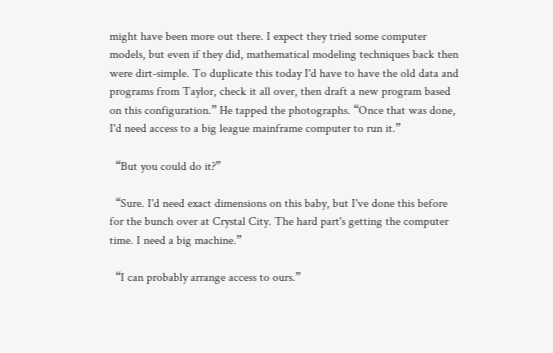might have been more out there. I expect they tried some computer models, but even if they did, mathematical modeling techniques back then were dirt-simple. To duplicate this today I'd have to have the old data and programs from Taylor, check it all over, then draft a new program based on this configuration.” He tapped the photographs. “Once that was done, I'd need access to a big league mainframe computer to run it.”

  “But you could do it?”

  “Sure. I'd need exact dimensions on this baby, but I've done this before for the bunch over at Crystal City. The hard part's getting the computer time. I need a big machine.”

  “I can probably arrange access to ours.”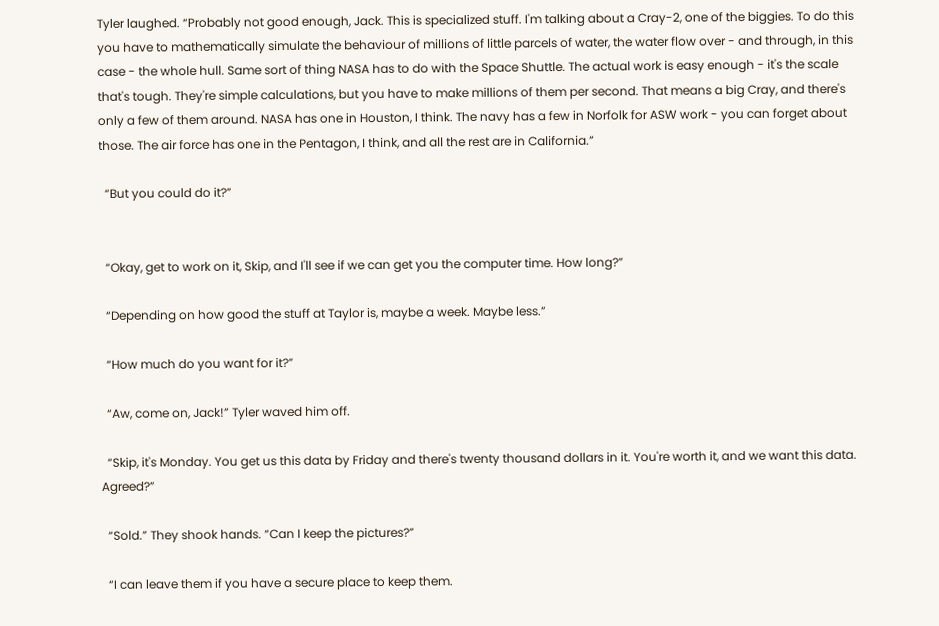Tyler laughed. “Probably not good enough, Jack. This is specialized stuff. I'm talking about a Cray-2, one of the biggies. To do this you have to mathematically simulate the behaviour of millions of little parcels of water, the water flow over - and through, in this case - the whole hull. Same sort of thing NASA has to do with the Space Shuttle. The actual work is easy enough - it's the scale that's tough. They're simple calculations, but you have to make millions of them per second. That means a big Cray, and there's only a few of them around. NASA has one in Houston, I think. The navy has a few in Norfolk for ASW work - you can forget about those. The air force has one in the Pentagon, I think, and all the rest are in California.”

  “But you could do it?”


  “Okay, get to work on it, Skip, and I'll see if we can get you the computer time. How long?”

  “Depending on how good the stuff at Taylor is, maybe a week. Maybe less.”

  “How much do you want for it?”

  “Aw, come on, Jack!” Tyler waved him off.

  “Skip, it's Monday. You get us this data by Friday and there's twenty thousand dollars in it. You're worth it, and we want this data. Agreed?”

  “Sold.” They shook hands. “Can I keep the pictures?”

  “I can leave them if you have a secure place to keep them.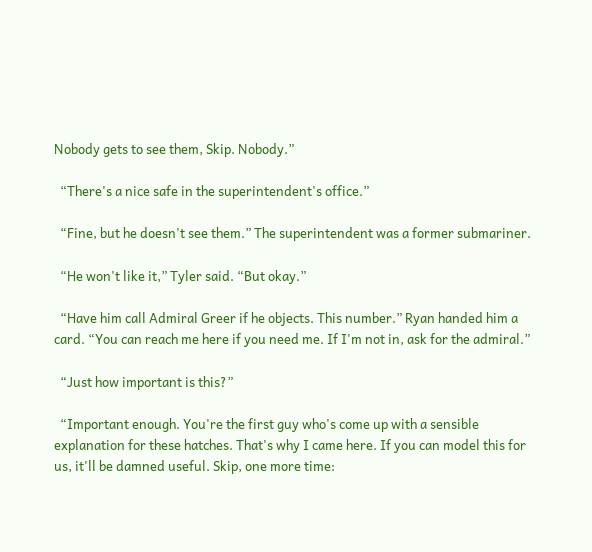Nobody gets to see them, Skip. Nobody.”

  “There's a nice safe in the superintendent's office.”

  “Fine, but he doesn't see them.” The superintendent was a former submariner.

  “He won't like it,” Tyler said. “But okay.”

  “Have him call Admiral Greer if he objects. This number.” Ryan handed him a card. “You can reach me here if you need me. If I'm not in, ask for the admiral.”

  “Just how important is this?”

  “Important enough. You're the first guy who's come up with a sensible explanation for these hatches. That's why I came here. If you can model this for us, it'll be damned useful. Skip, one more time: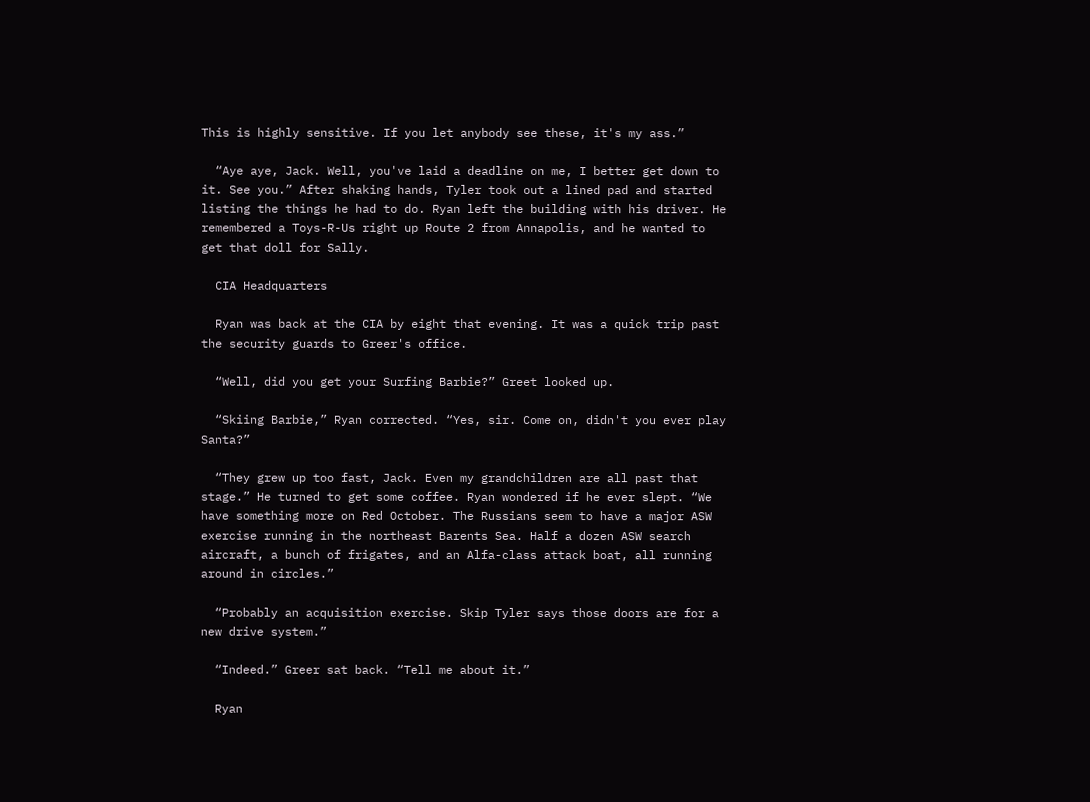This is highly sensitive. If you let anybody see these, it's my ass.”

  “Aye aye, Jack. Well, you've laid a deadline on me, I better get down to it. See you.” After shaking hands, Tyler took out a lined pad and started listing the things he had to do. Ryan left the building with his driver. He remembered a Toys-R-Us right up Route 2 from Annapolis, and he wanted to get that doll for Sally.

  CIA Headquarters

  Ryan was back at the CIA by eight that evening. It was a quick trip past the security guards to Greer's office.

  “Well, did you get your Surfing Barbie?” Greet looked up.

  “Skiing Barbie,” Ryan corrected. “Yes, sir. Come on, didn't you ever play Santa?”

  “They grew up too fast, Jack. Even my grandchildren are all past that stage.” He turned to get some coffee. Ryan wondered if he ever slept. “We have something more on Red October. The Russians seem to have a major ASW exercise running in the northeast Barents Sea. Half a dozen ASW search aircraft, a bunch of frigates, and an Alfa-class attack boat, all running around in circles.”

  “Probably an acquisition exercise. Skip Tyler says those doors are for a new drive system.”

  “Indeed.” Greer sat back. “Tell me about it.”

  Ryan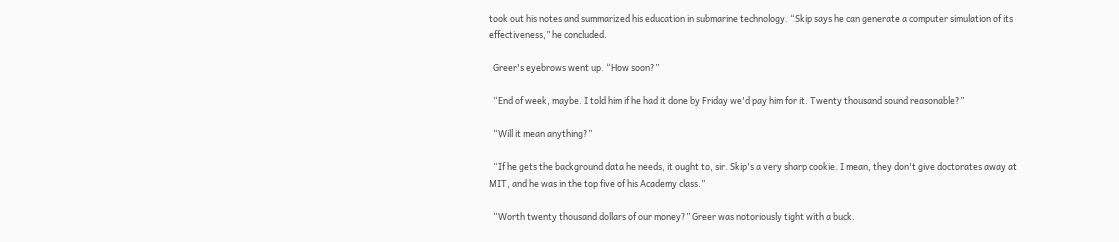took out his notes and summarized his education in submarine technology. “Skip says he can generate a computer simulation of its effectiveness,” he concluded.

  Greer's eyebrows went up. “How soon?”

  “End of week, maybe. I told him if he had it done by Friday we'd pay him for it. Twenty thousand sound reasonable?”

  “Will it mean anything?”

  “If he gets the background data he needs, it ought to, sir. Skip's a very sharp cookie. I mean, they don't give doctorates away at MIT, and he was in the top five of his Academy class.”

  “Worth twenty thousand dollars of our money?” Greer was notoriously tight with a buck.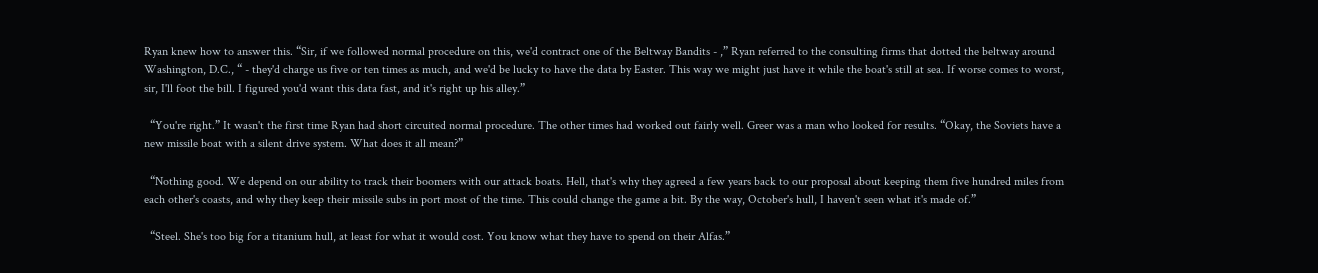Ryan knew how to answer this. “Sir, if we followed normal procedure on this, we'd contract one of the Beltway Bandits - ,” Ryan referred to the consulting firms that dotted the beltway around Washington, D.C., “ - they'd charge us five or ten times as much, and we'd be lucky to have the data by Easter. This way we might just have it while the boat's still at sea. If worse comes to worst, sir, I'll foot the bill. I figured you'd want this data fast, and it's right up his alley.”

  “You're right.” It wasn't the first time Ryan had short circuited normal procedure. The other times had worked out fairly well. Greer was a man who looked for results. “Okay, the Soviets have a new missile boat with a silent drive system. What does it all mean?”

  “Nothing good. We depend on our ability to track their boomers with our attack boats. Hell, that's why they agreed a few years back to our proposal about keeping them five hundred miles from each other's coasts, and why they keep their missile subs in port most of the time. This could change the game a bit. By the way, October's hull, I haven't seen what it's made of.”

  “Steel. She's too big for a titanium hull, at least for what it would cost. You know what they have to spend on their Alfas.”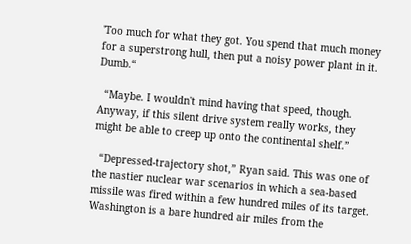'Too much for what they got. You spend that much money for a superstrong hull, then put a noisy power plant in it. Dumb.“

  “Maybe. I wouldn't mind having that speed, though. Anyway, if this silent drive system really works, they might be able to creep up onto the continental shelf.”

  “Depressed-trajectory shot,” Ryan said. This was one of the nastier nuclear war scenarios in which a sea-based missile was fired within a few hundred miles of its target. Washington is a bare hundred air miles from the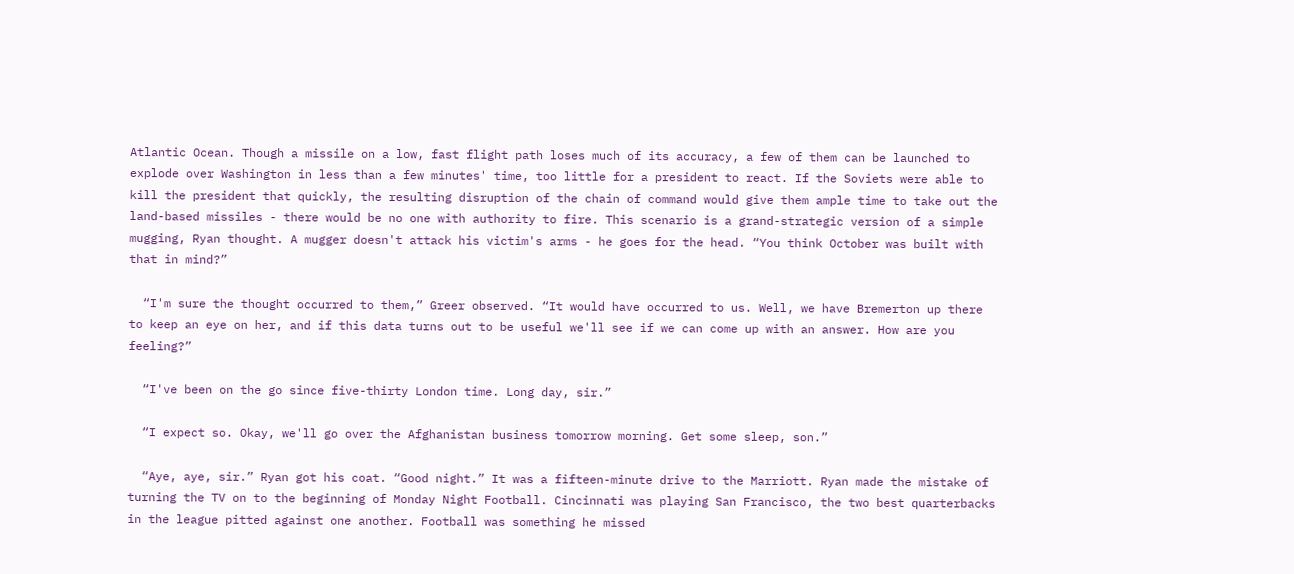Atlantic Ocean. Though a missile on a low, fast flight path loses much of its accuracy, a few of them can be launched to explode over Washington in less than a few minutes' time, too little for a president to react. If the Soviets were able to kill the president that quickly, the resulting disruption of the chain of command would give them ample time to take out the land-based missiles - there would be no one with authority to fire. This scenario is a grand-strategic version of a simple mugging, Ryan thought. A mugger doesn't attack his victim's arms - he goes for the head. “You think October was built with that in mind?”

  “I'm sure the thought occurred to them,” Greer observed. “It would have occurred to us. Well, we have Bremerton up there to keep an eye on her, and if this data turns out to be useful we'll see if we can come up with an answer. How are you feeling?”

  “I've been on the go since five-thirty London time. Long day, sir.”

  “I expect so. Okay, we'll go over the Afghanistan business tomorrow morning. Get some sleep, son.”

  “Aye, aye, sir.” Ryan got his coat. “Good night.” It was a fifteen-minute drive to the Marriott. Ryan made the mistake of turning the TV on to the beginning of Monday Night Football. Cincinnati was playing San Francisco, the two best quarterbacks in the league pitted against one another. Football was something he missed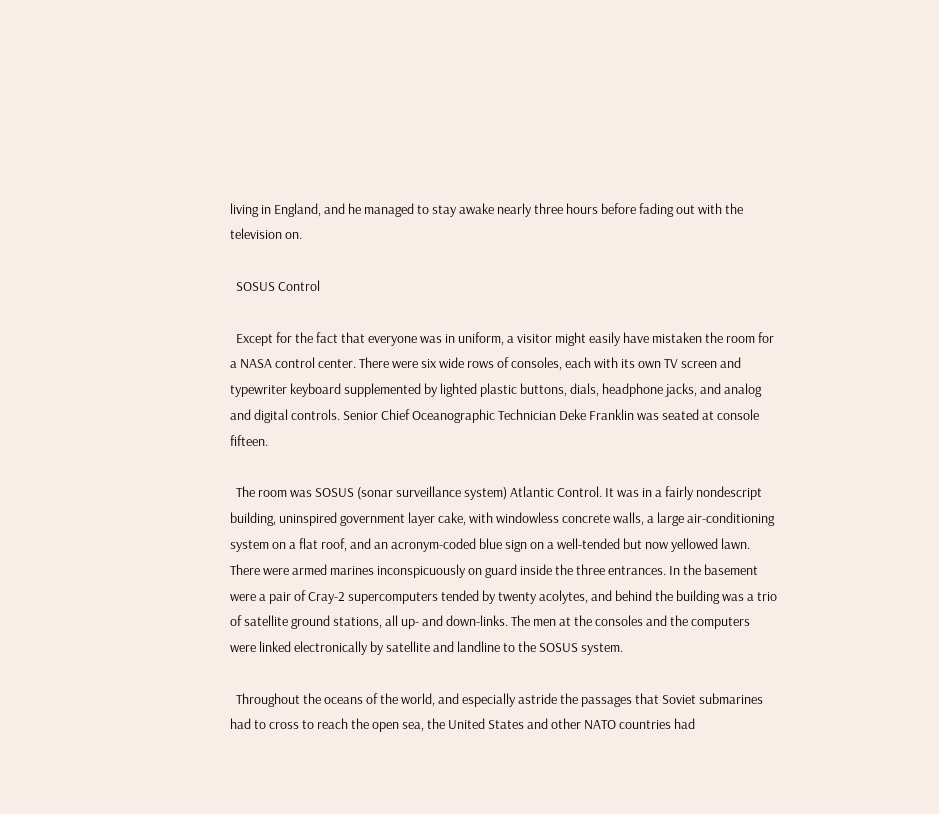living in England, and he managed to stay awake nearly three hours before fading out with the television on.

  SOSUS Control

  Except for the fact that everyone was in uniform, a visitor might easily have mistaken the room for a NASA control center. There were six wide rows of consoles, each with its own TV screen and typewriter keyboard supplemented by lighted plastic buttons, dials, headphone jacks, and analog and digital controls. Senior Chief Oceanographic Technician Deke Franklin was seated at console fifteen.

  The room was SOSUS (sonar surveillance system) Atlantic Control. It was in a fairly nondescript building, uninspired government layer cake, with windowless concrete walls, a large air-conditioning system on a flat roof, and an acronym-coded blue sign on a well-tended but now yellowed lawn. There were armed marines inconspicuously on guard inside the three entrances. In the basement were a pair of Cray-2 supercomputers tended by twenty acolytes, and behind the building was a trio of satellite ground stations, all up- and down-links. The men at the consoles and the computers were linked electronically by satellite and landline to the SOSUS system.

  Throughout the oceans of the world, and especially astride the passages that Soviet submarines had to cross to reach the open sea, the United States and other NATO countries had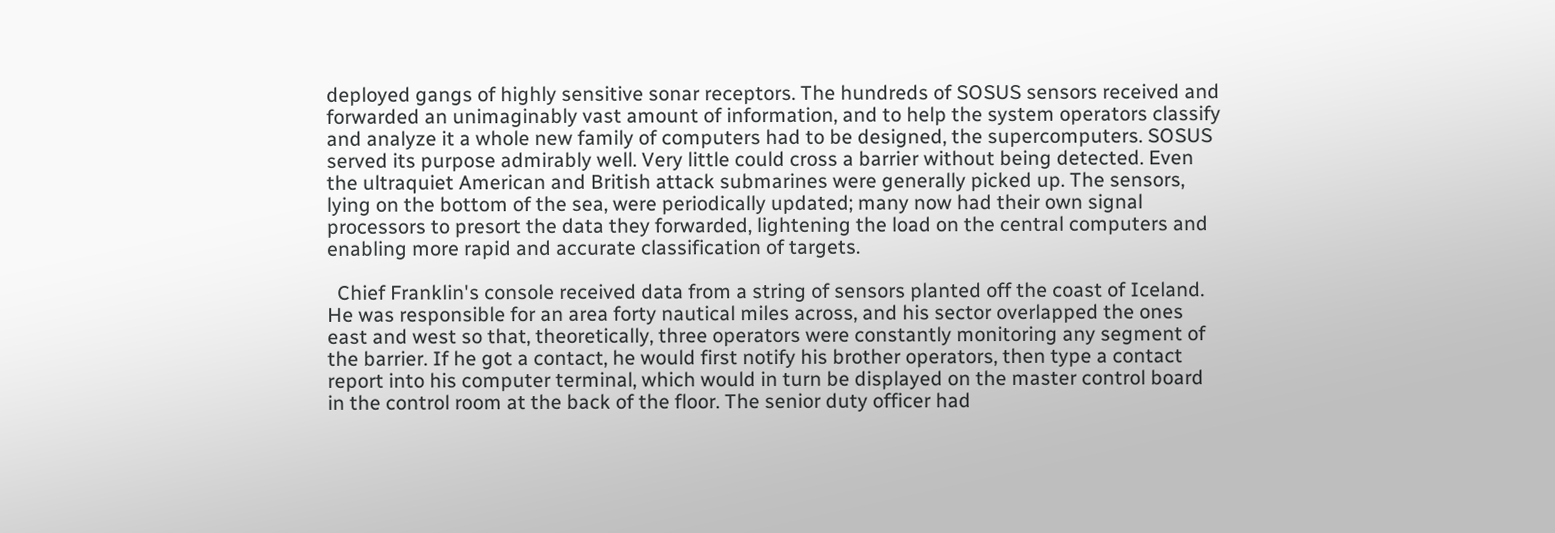deployed gangs of highly sensitive sonar receptors. The hundreds of SOSUS sensors received and forwarded an unimaginably vast amount of information, and to help the system operators classify and analyze it a whole new family of computers had to be designed, the supercomputers. SOSUS served its purpose admirably well. Very little could cross a barrier without being detected. Even the ultraquiet American and British attack submarines were generally picked up. The sensors, lying on the bottom of the sea, were periodically updated; many now had their own signal processors to presort the data they forwarded, lightening the load on the central computers and enabling more rapid and accurate classification of targets.

  Chief Franklin's console received data from a string of sensors planted off the coast of Iceland. He was responsible for an area forty nautical miles across, and his sector overlapped the ones east and west so that, theoretically, three operators were constantly monitoring any segment of the barrier. If he got a contact, he would first notify his brother operators, then type a contact report into his computer terminal, which would in turn be displayed on the master control board in the control room at the back of the floor. The senior duty officer had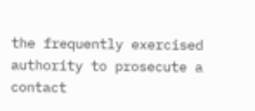the frequently exercised authority to prosecute a contact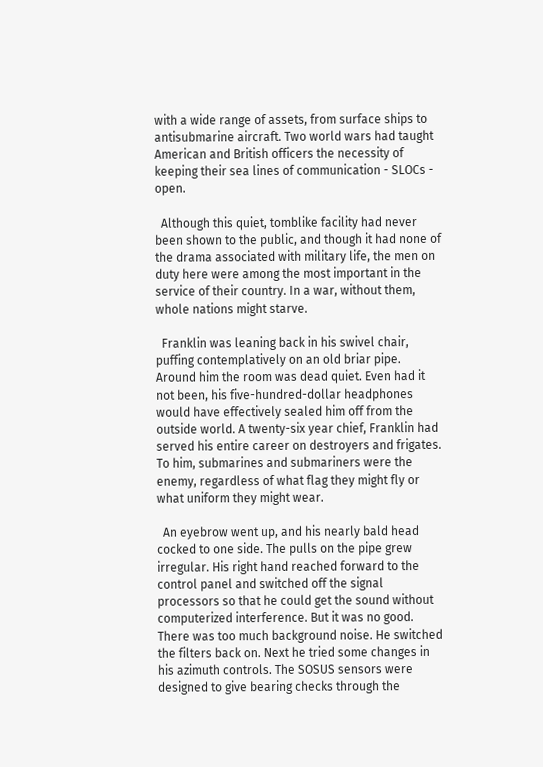with a wide range of assets, from surface ships to antisubmarine aircraft. Two world wars had taught American and British officers the necessity of keeping their sea lines of communication - SLOCs - open.

  Although this quiet, tomblike facility had never been shown to the public, and though it had none of the drama associated with military life, the men on duty here were among the most important in the service of their country. In a war, without them, whole nations might starve.

  Franklin was leaning back in his swivel chair, puffing contemplatively on an old briar pipe. Around him the room was dead quiet. Even had it not been, his five-hundred-dollar headphones would have effectively sealed him off from the outside world. A twenty-six year chief, Franklin had served his entire career on destroyers and frigates. To him, submarines and submariners were the enemy, regardless of what flag they might fly or what uniform they might wear.

  An eyebrow went up, and his nearly bald head cocked to one side. The pulls on the pipe grew irregular. His right hand reached forward to the control panel and switched off the signal processors so that he could get the sound without computerized interference. But it was no good. There was too much background noise. He switched the filters back on. Next he tried some changes in his azimuth controls. The SOSUS sensors were designed to give bearing checks through the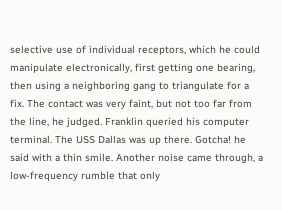selective use of individual receptors, which he could manipulate electronically, first getting one bearing, then using a neighboring gang to triangulate for a fix. The contact was very faint, but not too far from the line, he judged. Franklin queried his computer terminal. The USS Dallas was up there. Gotcha! he said with a thin smile. Another noise came through, a low-frequency rumble that only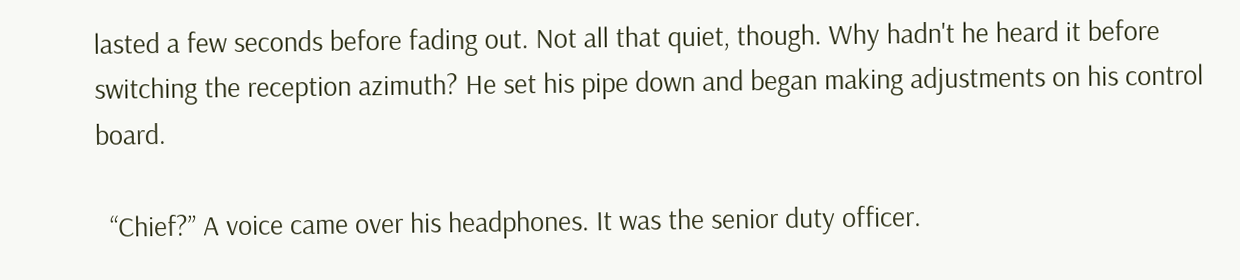lasted a few seconds before fading out. Not all that quiet, though. Why hadn't he heard it before switching the reception azimuth? He set his pipe down and began making adjustments on his control board.

  “Chief?” A voice came over his headphones. It was the senior duty officer.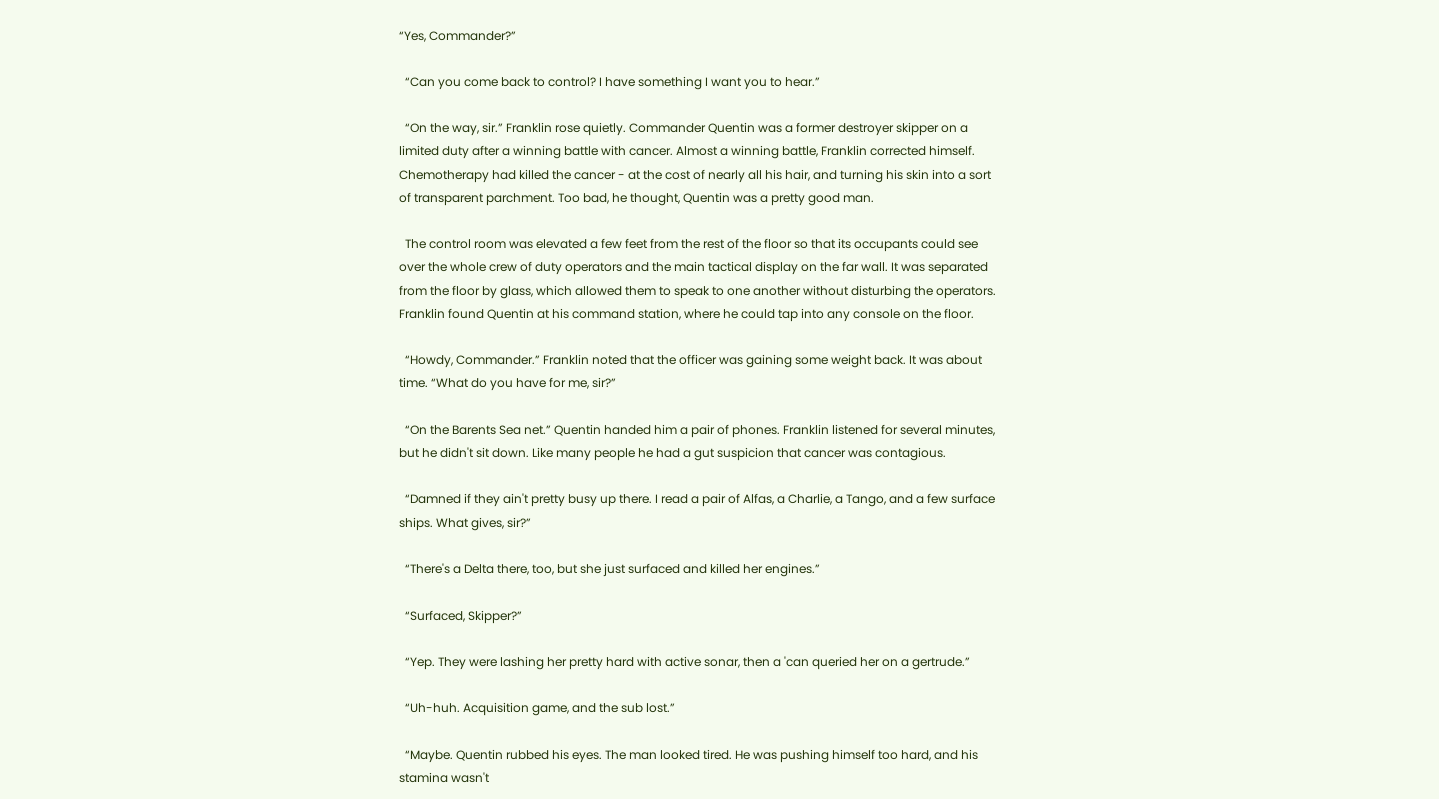“Yes, Commander?”

  “Can you come back to control? I have something I want you to hear.”

  “On the way, sir.” Franklin rose quietly. Commander Quentin was a former destroyer skipper on a limited duty after a winning battle with cancer. Almost a winning battle, Franklin corrected himself. Chemotherapy had killed the cancer - at the cost of nearly all his hair, and turning his skin into a sort of transparent parchment. Too bad, he thought, Quentin was a pretty good man.

  The control room was elevated a few feet from the rest of the floor so that its occupants could see over the whole crew of duty operators and the main tactical display on the far wall. It was separated from the floor by glass, which allowed them to speak to one another without disturbing the operators. Franklin found Quentin at his command station, where he could tap into any console on the floor.

  “Howdy, Commander.” Franklin noted that the officer was gaining some weight back. It was about time. “What do you have for me, sir?”

  “On the Barents Sea net.” Quentin handed him a pair of phones. Franklin listened for several minutes, but he didn't sit down. Like many people he had a gut suspicion that cancer was contagious.

  “Damned if they ain't pretty busy up there. I read a pair of Alfas, a Charlie, a Tango, and a few surface ships. What gives, sir?”

  “There's a Delta there, too, but she just surfaced and killed her engines.”

  “Surfaced, Skipper?”

  “Yep. They were lashing her pretty hard with active sonar, then a 'can queried her on a gertrude.”

  “Uh-huh. Acquisition game, and the sub lost.”

  “Maybe. Quentin rubbed his eyes. The man looked tired. He was pushing himself too hard, and his stamina wasn't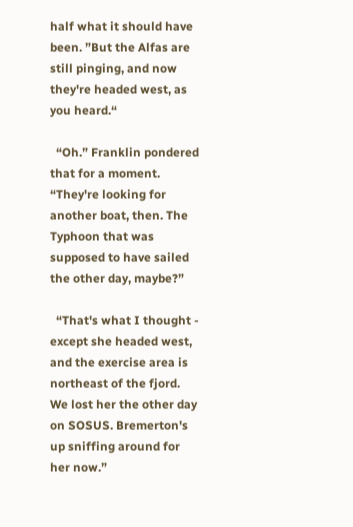half what it should have been. ”But the Alfas are still pinging, and now they're headed west, as you heard.“

  “Oh.” Franklin pondered that for a moment. “They're looking for another boat, then. The Typhoon that was supposed to have sailed the other day, maybe?”

  “That's what I thought - except she headed west, and the exercise area is northeast of the fjord. We lost her the other day on SOSUS. Bremerton's up sniffing around for her now.”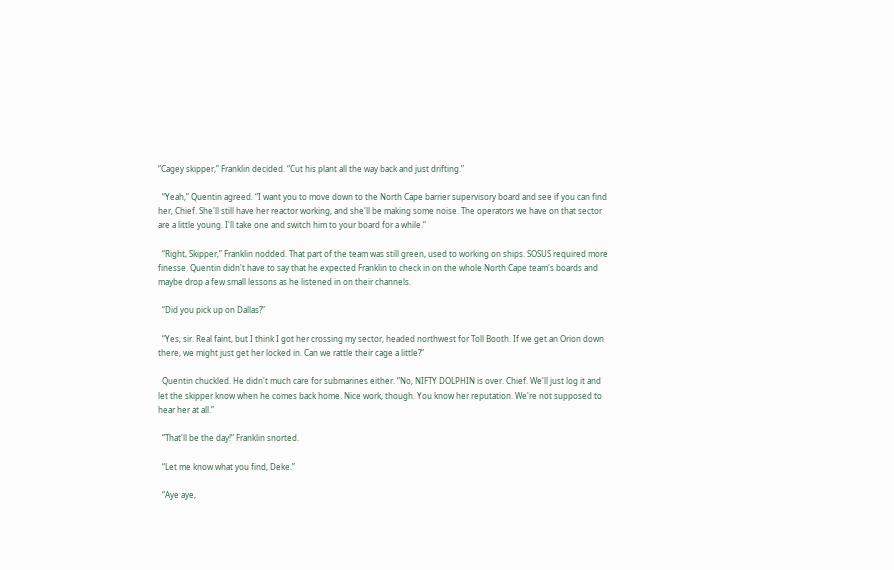“Cagey skipper,” Franklin decided. “Cut his plant all the way back and just drifting.”

  “Yeah,” Quentin agreed. “I want you to move down to the North Cape barrier supervisory board and see if you can find her, Chief. She'll still have her reactor working, and she'll be making some noise. The operators we have on that sector are a little young. I'll take one and switch him to your board for a while.”

  “Right, Skipper,” Franklin nodded. That part of the team was still green, used to working on ships. SOSUS required more finesse. Quentin didn't have to say that he expected Franklin to check in on the whole North Cape team's boards and maybe drop a few small lessons as he listened in on their channels.

  “Did you pick up on Dallas?”

  “Yes, sir. Real faint, but I think I got her crossing my sector, headed northwest for Toll Booth. If we get an Orion down there, we might just get her locked in. Can we rattle their cage a little?”

  Quentin chuckled. He didn't much care for submarines either. “No, NIFTY DOLPHIN is over. Chief. We'll just log it and let the skipper know when he comes back home. Nice work, though. You know her reputation. We're not supposed to hear her at all.”

  “That'll be the day!” Franklin snorted.

  “Let me know what you find, Deke.”

  “Aye aye,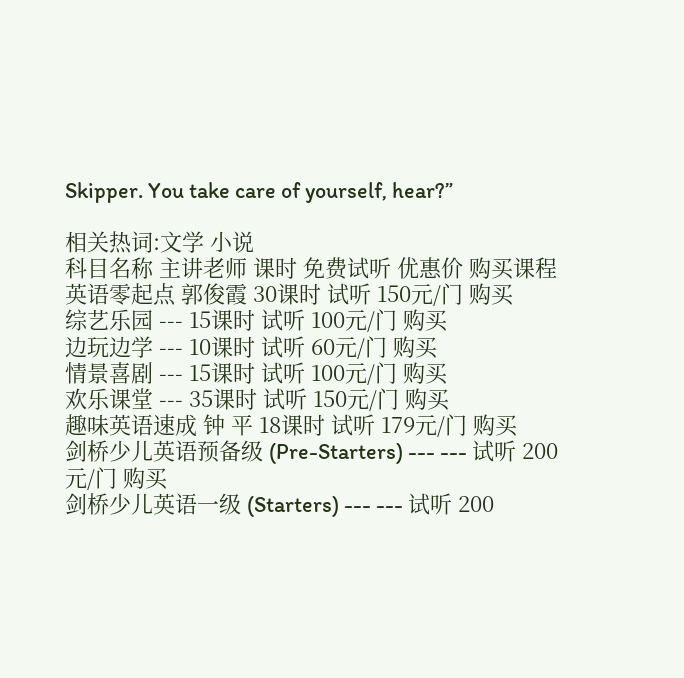Skipper. You take care of yourself, hear?”

相关热词:文学 小说
科目名称 主讲老师 课时 免费试听 优惠价 购买课程
英语零起点 郭俊霞 30课时 试听 150元/门 购买
综艺乐园 --- 15课时 试听 100元/门 购买
边玩边学 --- 10课时 试听 60元/门 购买
情景喜剧 --- 15课时 试听 100元/门 购买
欢乐课堂 --- 35课时 试听 150元/门 购买
趣味英语速成 钟 平 18课时 试听 179元/门 购买
剑桥少儿英语预备级 (Pre-Starters) --- --- 试听 200元/门 购买
剑桥少儿英语一级 (Starters) --- --- 试听 200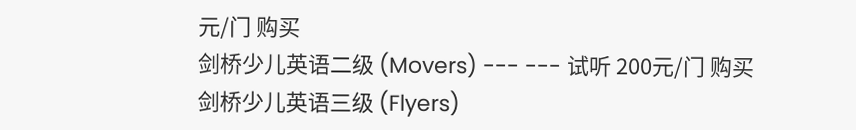元/门 购买
剑桥少儿英语二级 (Movers) --- --- 试听 200元/门 购买
剑桥少儿英语三级 (Flyers)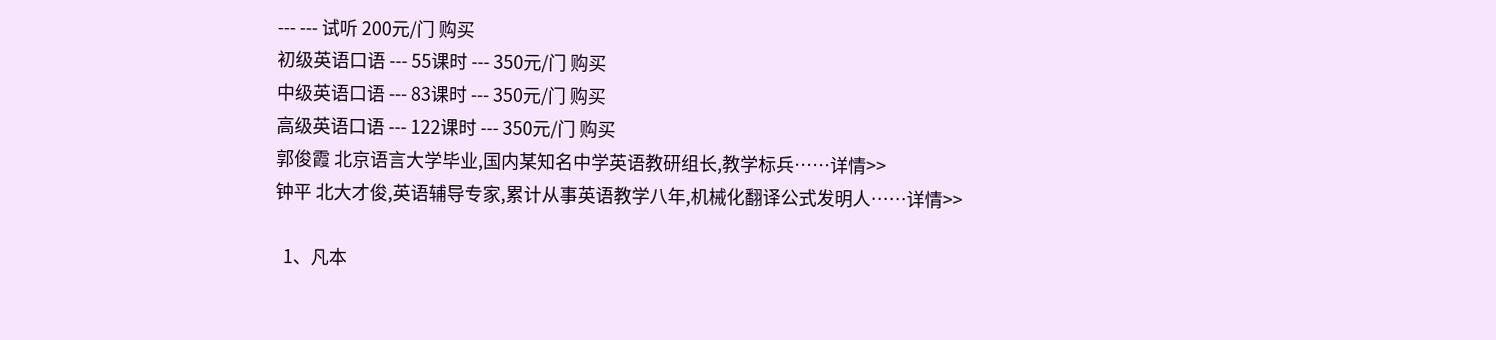--- --- 试听 200元/门 购买
初级英语口语 --- 55课时 --- 350元/门 购买
中级英语口语 --- 83课时 --- 350元/门 购买
高级英语口语 --- 122课时 --- 350元/门 购买
郭俊霞 北京语言大学毕业,国内某知名中学英语教研组长,教学标兵……详情>>
钟平 北大才俊,英语辅导专家,累计从事英语教学八年,机械化翻译公式发明人……详情>>

  1、凡本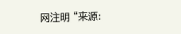网注明 “来源: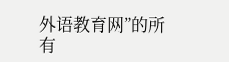外语教育网”的所有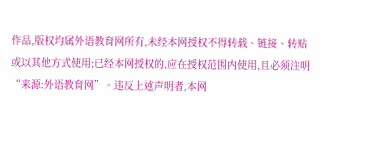作品,版权均属外语教育网所有,未经本网授权不得转载、链接、转贴或以其他方式使用;已经本网授权的,应在授权范围内使用,且必须注明“来源:外语教育网”。违反上述声明者,本网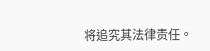将追究其法律责任。